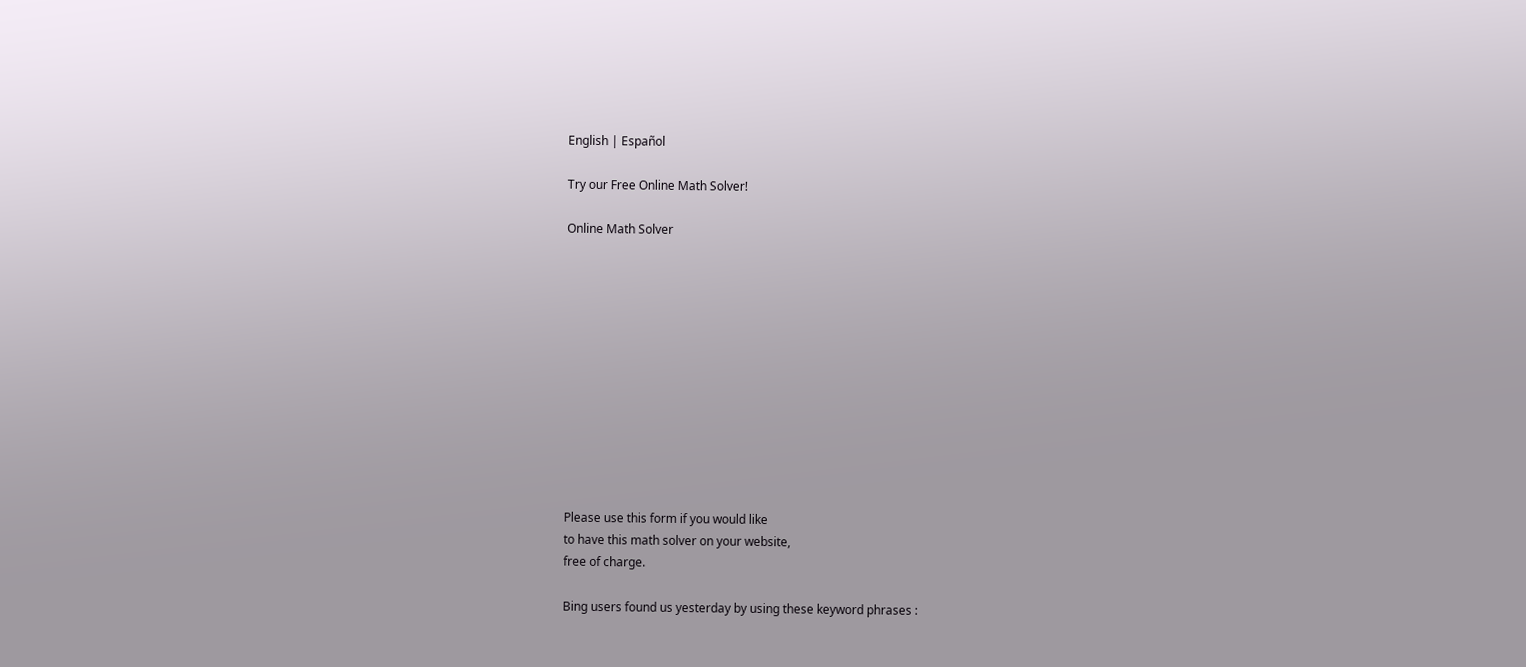English | Español

Try our Free Online Math Solver!

Online Math Solver












Please use this form if you would like
to have this math solver on your website,
free of charge.

Bing users found us yesterday by using these keyword phrases :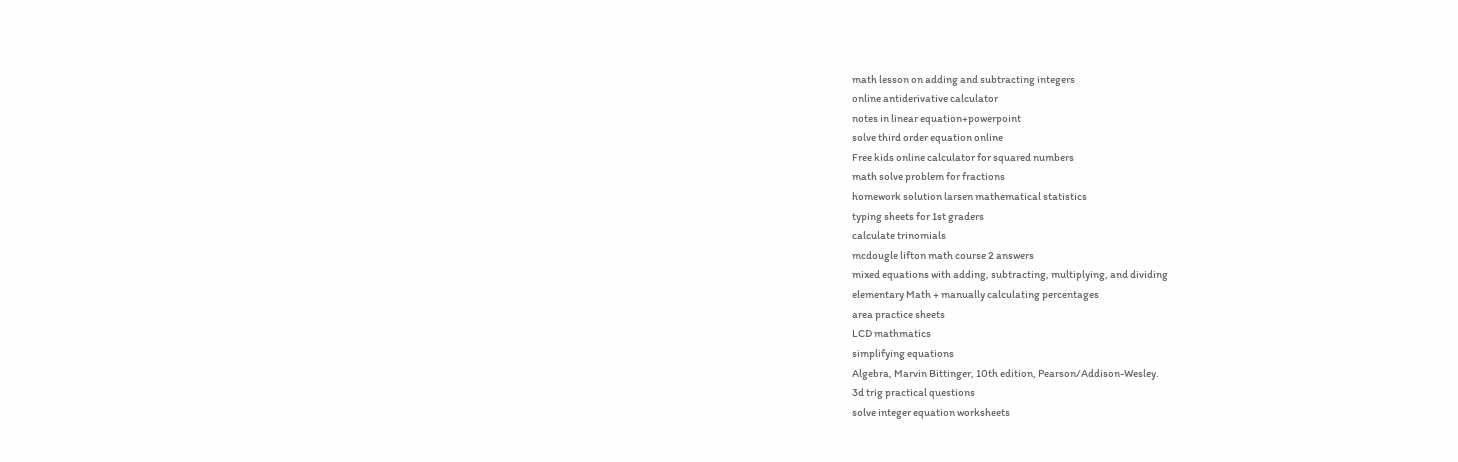math lesson on adding and subtracting integers
online antiderivative calculator
notes in linear equation+powerpoint
solve third order equation online
Free kids online calculator for squared numbers
math solve problem for fractions
homework solution larsen mathematical statistics
typing sheets for 1st graders
calculate trinomials
mcdougle lifton math course 2 answers
mixed equations with adding, subtracting, multiplying, and dividing
elementary Math + manually calculating percentages
area practice sheets
LCD mathmatics
simplifying equations
Algebra, Marvin Bittinger, 10th edition, Pearson/Addison-Wesley.
3d trig practical questions
solve integer equation worksheets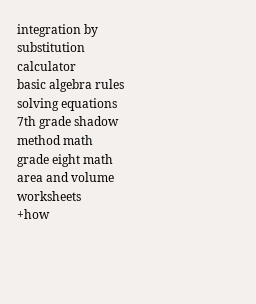integration by substitution calculator
basic algebra rules solving equations
7th grade shadow method math
grade eight math area and volume worksheets
+how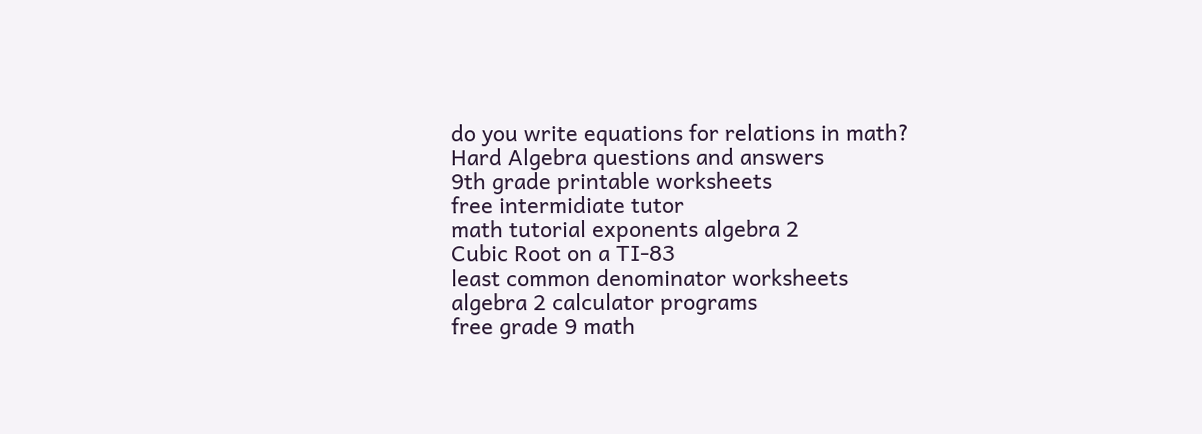do you write equations for relations in math?
Hard Algebra questions and answers
9th grade printable worksheets
free intermidiate tutor
math tutorial exponents algebra 2
Cubic Root on a TI-83
least common denominator worksheets
algebra 2 calculator programs
free grade 9 math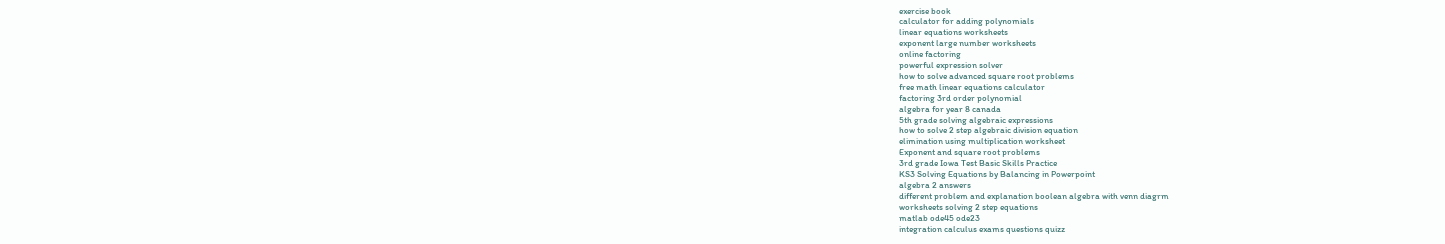exercise book
calculator for adding polynomials
linear equations worksheets
exponent large number worksheets
online factoring
powerful expression solver
how to solve advanced square root problems
free math linear equations calculator
factoring 3rd order polynomial
algebra for year 8 canada
5th grade solving algebraic expressions
how to solve 2 step algebraic division equation
elimination using multiplication worksheet
Exponent and square root problems
3rd grade Iowa Test Basic Skills Practice
KS3 Solving Equations by Balancing in Powerpoint
algebra 2 answers
different problem and explanation boolean algebra with venn diagrm
worksheets solving 2 step equations
matlab ode45 ode23
integration calculus exams questions quizz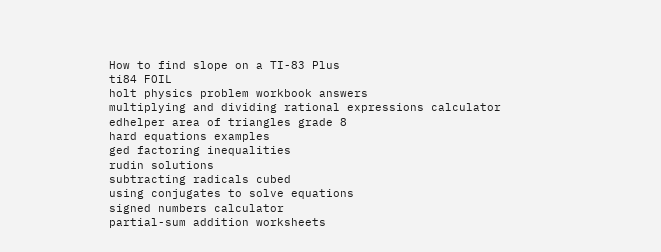How to find slope on a TI-83 Plus
ti84 FOIL
holt physics problem workbook answers
multiplying and dividing rational expressions calculator
edhelper area of triangles grade 8
hard equations examples
ged factoring inequalities
rudin solutions
subtracting radicals cubed
using conjugates to solve equations
signed numbers calculator
partial-sum addition worksheets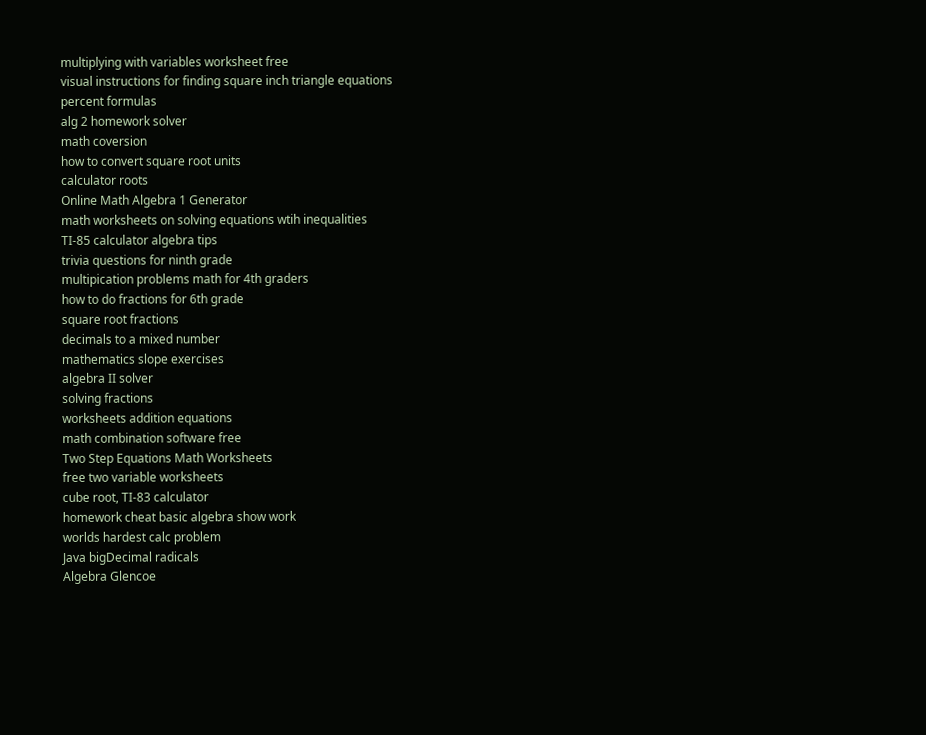multiplying with variables worksheet free
visual instructions for finding square inch triangle equations
percent formulas
alg 2 homework solver
math coversion
how to convert square root units
calculator roots
Online Math Algebra 1 Generator
math worksheets on solving equations wtih inequalities
TI-85 calculator algebra tips
trivia questions for ninth grade
multipication problems math for 4th graders
how to do fractions for 6th grade
square root fractions
decimals to a mixed number
mathematics slope exercises
algebra II solver
solving fractions
worksheets addition equations
math combination software free
Two Step Equations Math Worksheets
free two variable worksheets
cube root, TI-83 calculator
homework cheat basic algebra show work
worlds hardest calc problem
Java bigDecimal radicals
Algebra Glencoe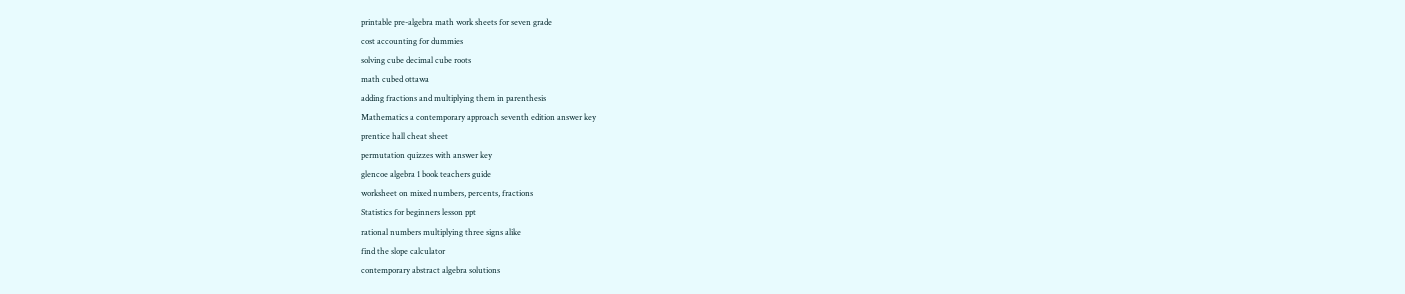printable pre-algebra math work sheets for seven grade
cost accounting for dummies
solving cube decimal cube roots
math cubed ottawa
adding fractions and multiplying them in parenthesis
Mathematics a contemporary approach seventh edition answer key
prentice hall cheat sheet
permutation quizzes with answer key
glencoe algebra 1 book teachers guide
worksheet on mixed numbers, percents, fractions
Statistics for beginners lesson ppt
rational numbers multiplying three signs alike
find the slope calculator
contemporary abstract algebra solutions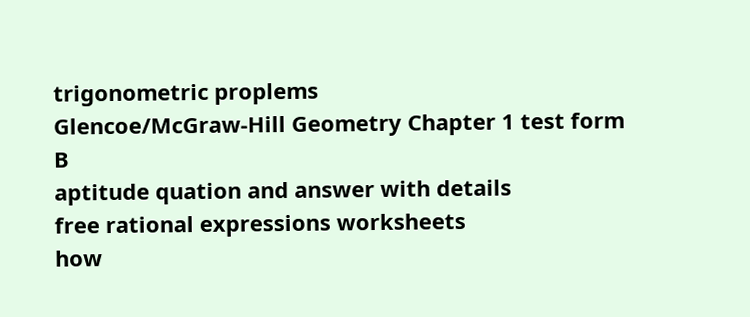trigonometric proplems
Glencoe/McGraw-Hill Geometry Chapter 1 test form B
aptitude quation and answer with details
free rational expressions worksheets
how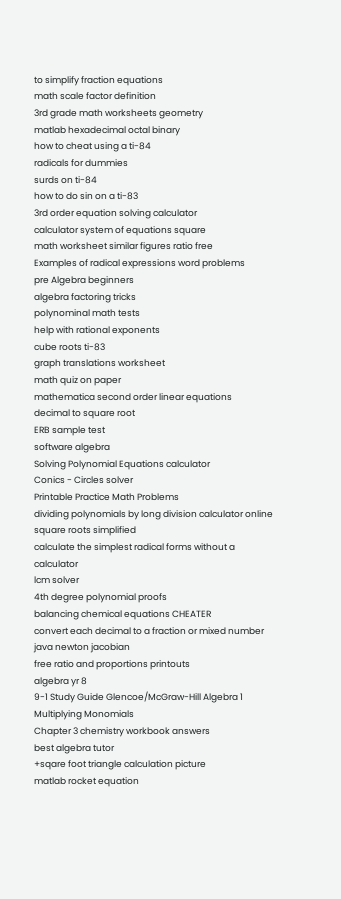to simplify fraction equations
math scale factor definition
3rd grade math worksheets geometry
matlab hexadecimal octal binary
how to cheat using a ti-84
radicals for dummies
surds on ti-84
how to do sin on a ti-83
3rd order equation solving calculator
calculator system of equations square
math worksheet similar figures ratio free
Examples of radical expressions word problems
pre Algebra beginners
algebra factoring tricks
polynominal math tests
help with rational exponents
cube roots ti-83
graph translations worksheet
math quiz on paper
mathematica second order linear equations
decimal to square root
ERB sample test
software algebra
Solving Polynomial Equations calculator
Conics - Circles solver
Printable Practice Math Problems
dividing polynomials by long division calculator online
square roots simplified
calculate the simplest radical forms without a calculator
lcm solver
4th degree polynomial proofs
balancing chemical equations CHEATER
convert each decimal to a fraction or mixed number
java newton jacobian
free ratio and proportions printouts
algebra yr 8
9-1 Study Guide Glencoe/McGraw-Hill Algebra 1 Multiplying Monomials
Chapter 3 chemistry workbook answers
best algebra tutor
+sqare foot triangle calculation picture
matlab rocket equation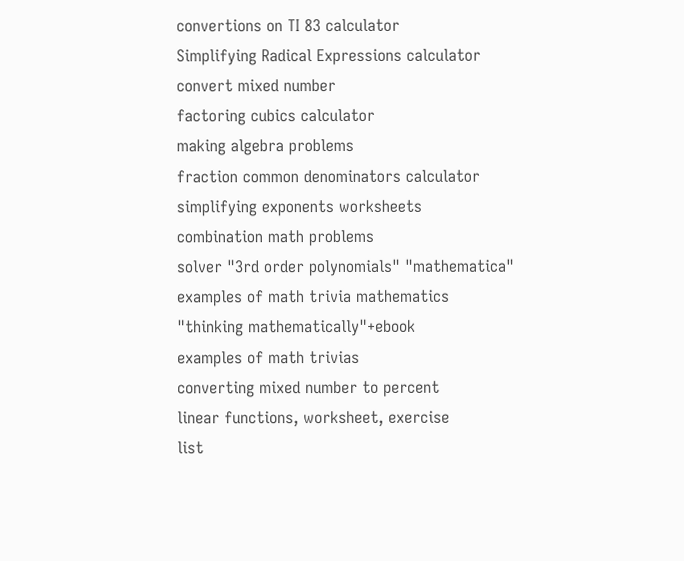convertions on TI 83 calculator
Simplifying Radical Expressions calculator
convert mixed number
factoring cubics calculator
making algebra problems
fraction common denominators calculator
simplifying exponents worksheets
combination math problems
solver "3rd order polynomials" "mathematica"
examples of math trivia mathematics
"thinking mathematically"+ebook
examples of math trivias
converting mixed number to percent
linear functions, worksheet, exercise
list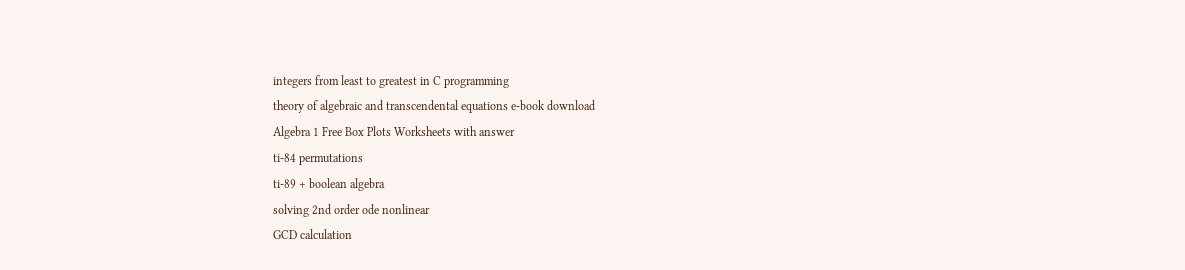integers from least to greatest in C programming
theory of algebraic and transcendental equations e-book download
Algebra 1 Free Box Plots Worksheets with answer
ti-84 permutations
ti-89 + boolean algebra
solving 2nd order ode nonlinear
GCD calculation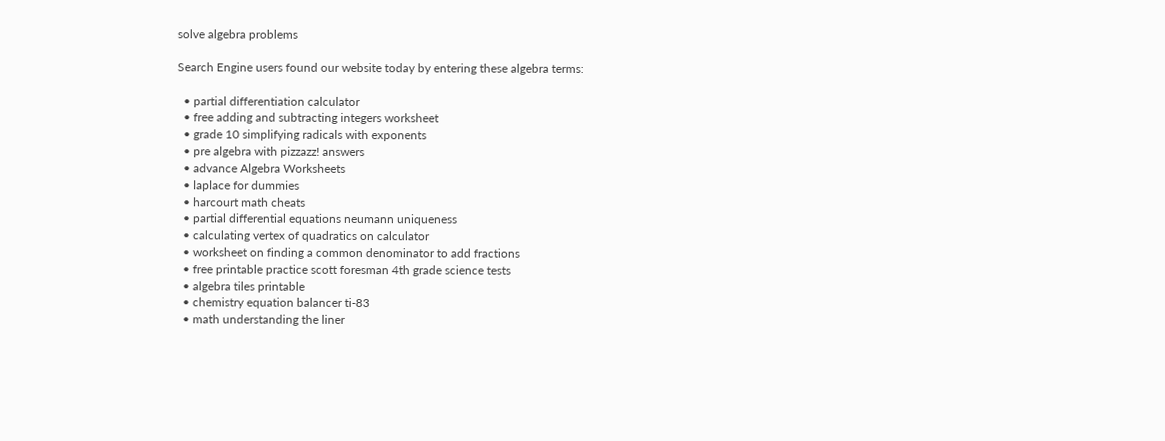solve algebra problems

Search Engine users found our website today by entering these algebra terms:

  • partial differentiation calculator
  • free adding and subtracting integers worksheet
  • grade 10 simplifying radicals with exponents
  • pre algebra with pizzazz! answers
  • advance Algebra Worksheets
  • laplace for dummies
  • harcourt math cheats
  • partial differential equations neumann uniqueness
  • calculating vertex of quadratics on calculator
  • worksheet on finding a common denominator to add fractions
  • free printable practice scott foresman 4th grade science tests
  • algebra tiles printable
  • chemistry equation balancer ti-83
  • math understanding the liner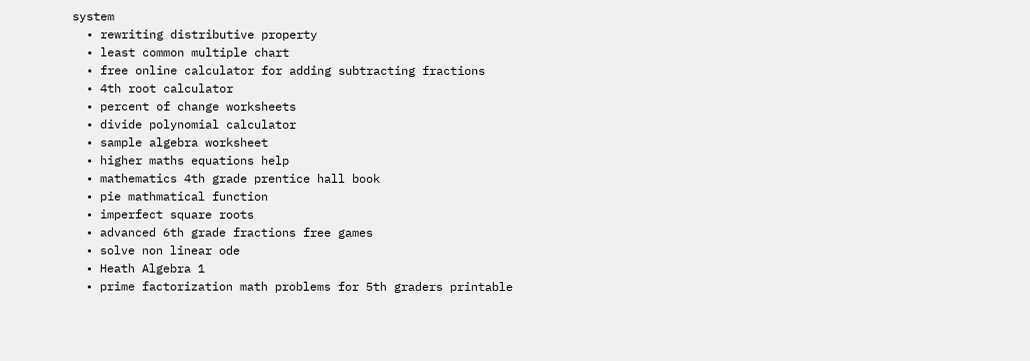system
  • rewriting distributive property
  • least common multiple chart
  • free online calculator for adding subtracting fractions
  • 4th root calculator
  • percent of change worksheets
  • divide polynomial calculator
  • sample algebra worksheet
  • higher maths equations help
  • mathematics 4th grade prentice hall book
  • pie mathmatical function
  • imperfect square roots
  • advanced 6th grade fractions free games
  • solve non linear ode
  • Heath Algebra 1
  • prime factorization math problems for 5th graders printable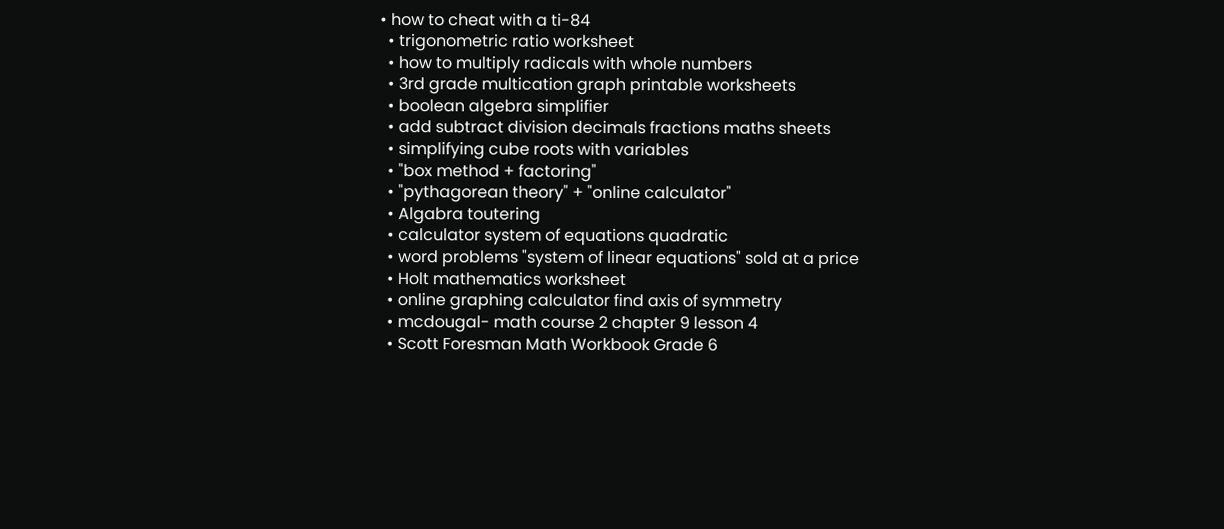• how to cheat with a ti-84
  • trigonometric ratio worksheet
  • how to multiply radicals with whole numbers
  • 3rd grade multication graph printable worksheets
  • boolean algebra simplifier
  • add subtract division decimals fractions maths sheets
  • simplifying cube roots with variables
  • "box method + factoring"
  • "pythagorean theory" + "online calculator"
  • Algabra toutering
  • calculator system of equations quadratic
  • word problems "system of linear equations" sold at a price
  • Holt mathematics worksheet
  • online graphing calculator find axis of symmetry
  • mcdougal- math course 2 chapter 9 lesson 4
  • Scott Foresman Math Workbook Grade 6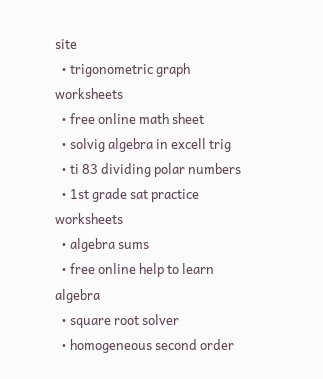site
  • trigonometric graph worksheets
  • free online math sheet
  • solvig algebra in excell trig
  • ti 83 dividing polar numbers
  • 1st grade sat practice worksheets
  • algebra sums
  • free online help to learn algebra
  • square root solver
  • homogeneous second order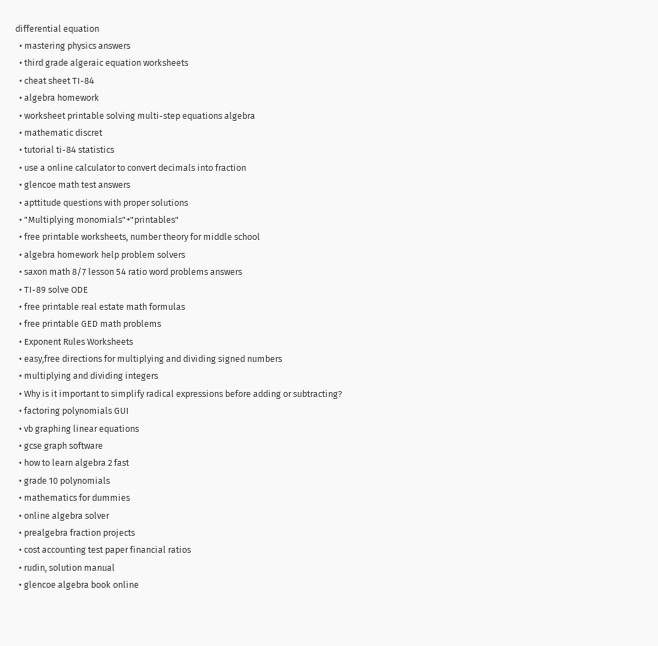differential equation
  • mastering physics answers
  • third grade algeraic equation worksheets
  • cheat sheet TI-84
  • algebra homework
  • worksheet printable solving multi-step equations algebra
  • mathematic discret
  • tutorial ti-84 statistics
  • use a online calculator to convert decimals into fraction
  • glencoe math test answers
  • apttitude questions with proper solutions
  • "Multiplying monomials"+"printables"
  • free printable worksheets, number theory for middle school
  • algebra homework help problem solvers
  • saxon math 8/7 lesson 54 ratio word problems answers
  • TI-89 solve ODE
  • free printable real estate math formulas
  • free printable GED math problems
  • Exponent Rules Worksheets
  • easy,free directions for multiplying and dividing signed numbers
  • multiplying and dividing integers
  • Why is it important to simplify radical expressions before adding or subtracting?
  • factoring polynomials GUI
  • vb graphing linear equations
  • gcse graph software
  • how to learn algebra 2 fast
  • grade 10 polynomials
  • mathematics for dummies
  • online algebra solver
  • prealgebra fraction projects
  • cost accounting test paper financial ratios
  • rudin, solution manual
  • glencoe algebra book online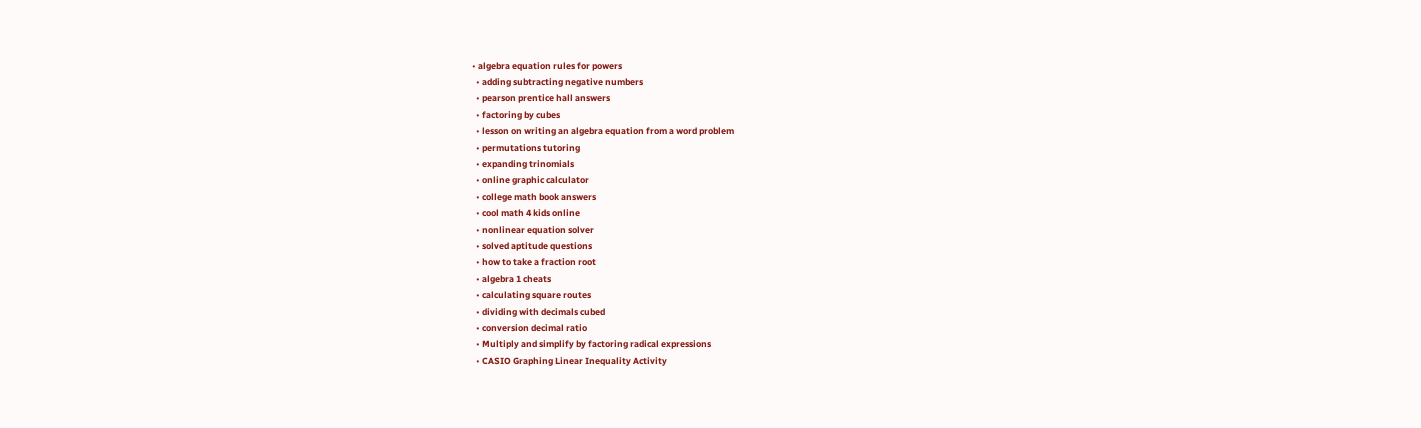• algebra equation rules for powers
  • adding subtracting negative numbers
  • pearson prentice hall answers
  • factoring by cubes
  • lesson on writing an algebra equation from a word problem
  • permutations tutoring
  • expanding trinomials
  • online graphic calculator
  • college math book answers
  • cool math 4 kids online
  • nonlinear equation solver
  • solved aptitude questions
  • how to take a fraction root
  • algebra 1 cheats
  • calculating square routes
  • dividing with decimals cubed
  • conversion decimal ratio
  • Multiply and simplify by factoring radical expressions
  • CASIO Graphing Linear Inequality Activity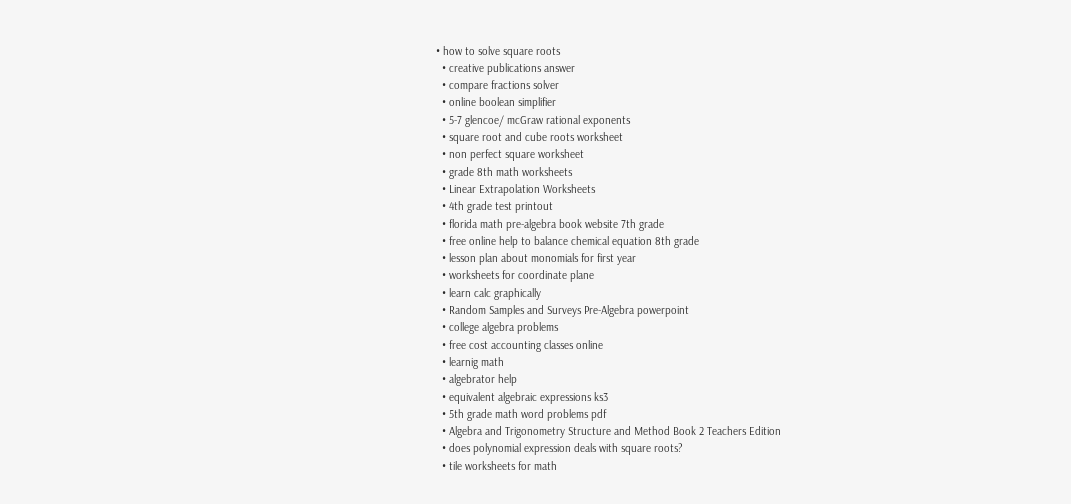• how to solve square roots
  • creative publications answer
  • compare fractions solver
  • online boolean simplifier
  • 5-7 glencoe/ mcGraw rational exponents
  • square root and cube roots worksheet
  • non perfect square worksheet
  • grade 8th math worksheets
  • Linear Extrapolation Worksheets
  • 4th grade test printout
  • florida math pre-algebra book website 7th grade
  • free online help to balance chemical equation 8th grade
  • lesson plan about monomials for first year
  • worksheets for coordinate plane
  • learn calc graphically
  • Random Samples and Surveys Pre-Algebra powerpoint
  • college algebra problems
  • free cost accounting classes online
  • learnig math
  • algebrator help
  • equivalent algebraic expressions ks3
  • 5th grade math word problems pdf
  • Algebra and Trigonometry Structure and Method Book 2 Teachers Edition
  • does polynomial expression deals with square roots?
  • tile worksheets for math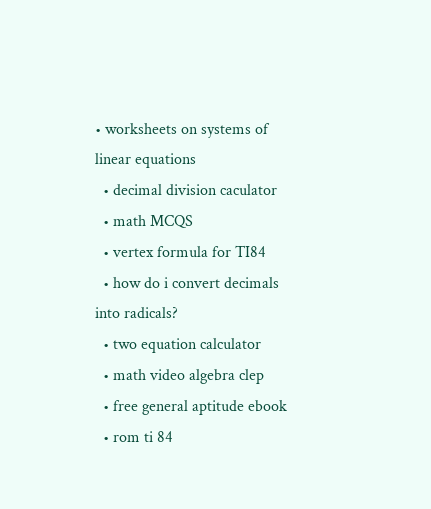• worksheets on systems of linear equations
  • decimal division caculator
  • math MCQS
  • vertex formula for TI84
  • how do i convert decimals into radicals?
  • two equation calculator
  • math video algebra clep
  • free general aptitude ebook
  • rom ti 84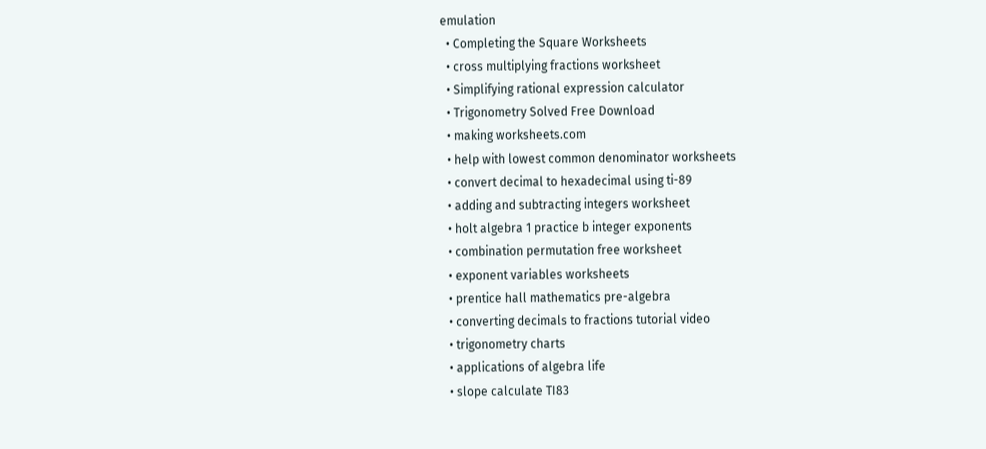emulation
  • Completing the Square Worksheets
  • cross multiplying fractions worksheet
  • Simplifying rational expression calculator
  • Trigonometry Solved Free Download
  • making worksheets.com
  • help with lowest common denominator worksheets
  • convert decimal to hexadecimal using ti-89
  • adding and subtracting integers worksheet
  • holt algebra 1 practice b integer exponents
  • combination permutation free worksheet
  • exponent variables worksheets
  • prentice hall mathematics pre-algebra
  • converting decimals to fractions tutorial video
  • trigonometry charts
  • applications of algebra life
  • slope calculate TI83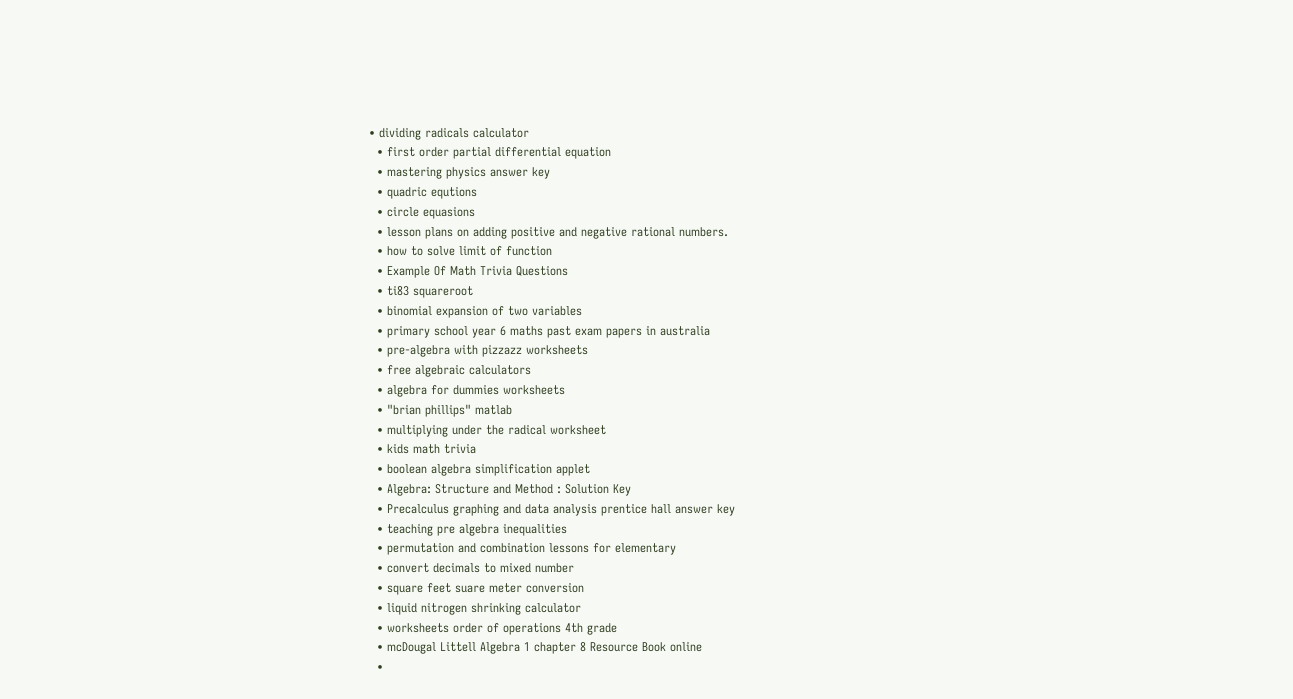• dividing radicals calculator
  • first order partial differential equation
  • mastering physics answer key
  • quadric equtions
  • circle equasions
  • lesson plans on adding positive and negative rational numbers.
  • how to solve limit of function
  • Example Of Math Trivia Questions
  • ti83 squareroot
  • binomial expansion of two variables
  • primary school year 6 maths past exam papers in australia
  • pre-algebra with pizzazz worksheets
  • free algebraic calculators
  • algebra for dummies worksheets
  • "brian phillips" matlab
  • multiplying under the radical worksheet
  • kids math trivia
  • boolean algebra simplification applet
  • Algebra: Structure and Method : Solution Key
  • Precalculus graphing and data analysis prentice hall answer key
  • teaching pre algebra inequalities
  • permutation and combination lessons for elementary
  • convert decimals to mixed number
  • square feet suare meter conversion
  • liquid nitrogen shrinking calculator
  • worksheets order of operations 4th grade
  • mcDougal Littell Algebra 1 chapter 8 Resource Book online
  •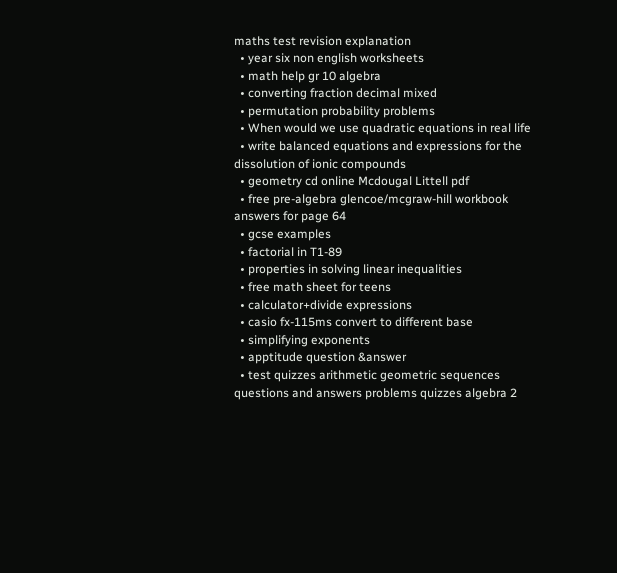maths test revision explanation
  • year six non english worksheets
  • math help gr 10 algebra
  • converting fraction decimal mixed
  • permutation probability problems
  • When would we use quadratic equations in real life
  • write balanced equations and expressions for the dissolution of ionic compounds
  • geometry cd online Mcdougal Littell pdf
  • free pre-algebra glencoe/mcgraw-hill workbook answers for page 64
  • gcse examples
  • factorial in T1-89
  • properties in solving linear inequalities
  • free math sheet for teens
  • calculator+divide expressions
  • casio fx-115ms convert to different base
  • simplifying exponents
  • apptitude question &answer
  • test quizzes arithmetic geometric sequences questions and answers problems quizzes algebra 2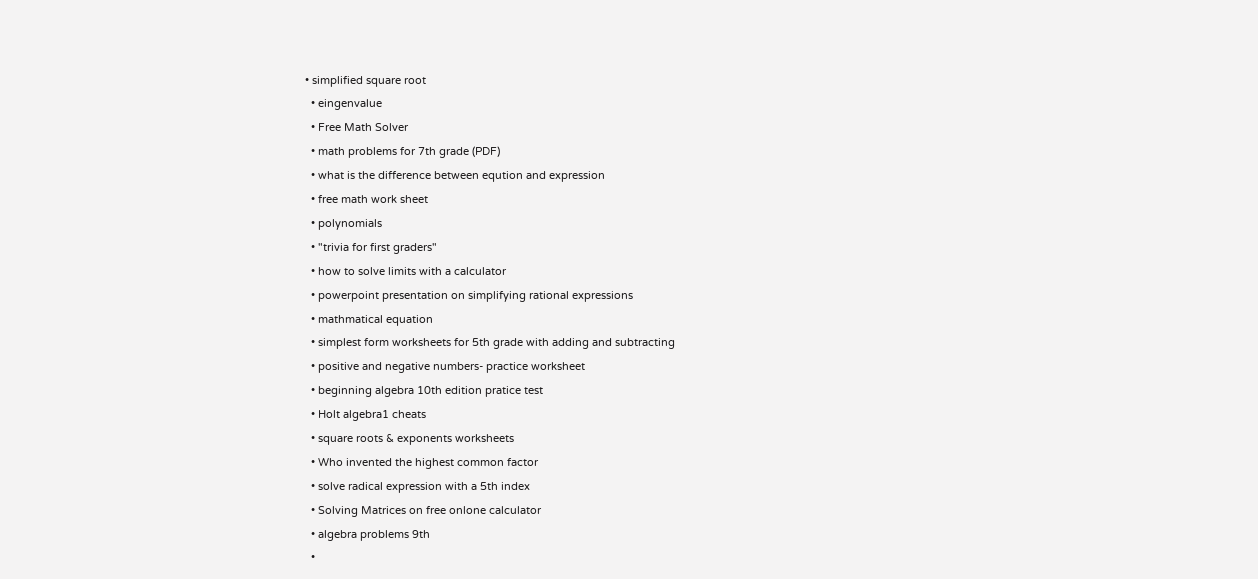• simplified square root
  • eingenvalue
  • Free Math Solver
  • math problems for 7th grade (PDF)
  • what is the difference between eqution and expression
  • free math work sheet
  • polynomials
  • "trivia for first graders"
  • how to solve limits with a calculator
  • powerpoint presentation on simplifying rational expressions
  • mathmatical equation
  • simplest form worksheets for 5th grade with adding and subtracting
  • positive and negative numbers- practice worksheet
  • beginning algebra 10th edition pratice test
  • Holt algebra1 cheats
  • square roots & exponents worksheets
  • Who invented the highest common factor
  • solve radical expression with a 5th index
  • Solving Matrices on free onlone calculator
  • algebra problems 9th
  •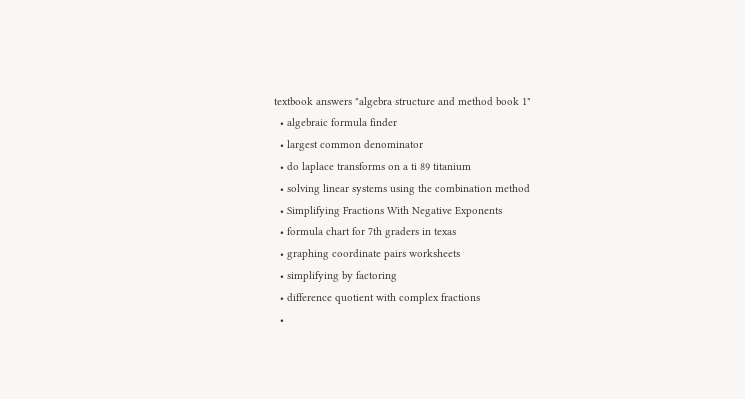textbook answers "algebra structure and method book 1"
  • algebraic formula finder
  • largest common denominator
  • do laplace transforms on a ti 89 titanium
  • solving linear systems using the combination method
  • Simplifying Fractions With Negative Exponents
  • formula chart for 7th graders in texas
  • graphing coordinate pairs worksheets
  • simplifying by factoring
  • difference quotient with complex fractions
  •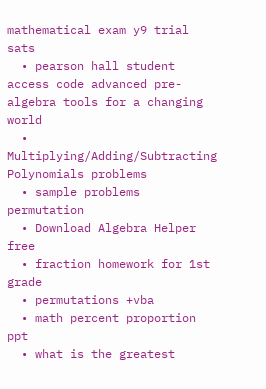mathematical exam y9 trial sats
  • pearson hall student access code advanced pre-algebra tools for a changing world
  • Multiplying/Adding/Subtracting Polynomials problems
  • sample problems permutation
  • Download Algebra Helper free
  • fraction homework for 1st grade
  • permutations +vba
  • math percent proportion ppt
  • what is the greatest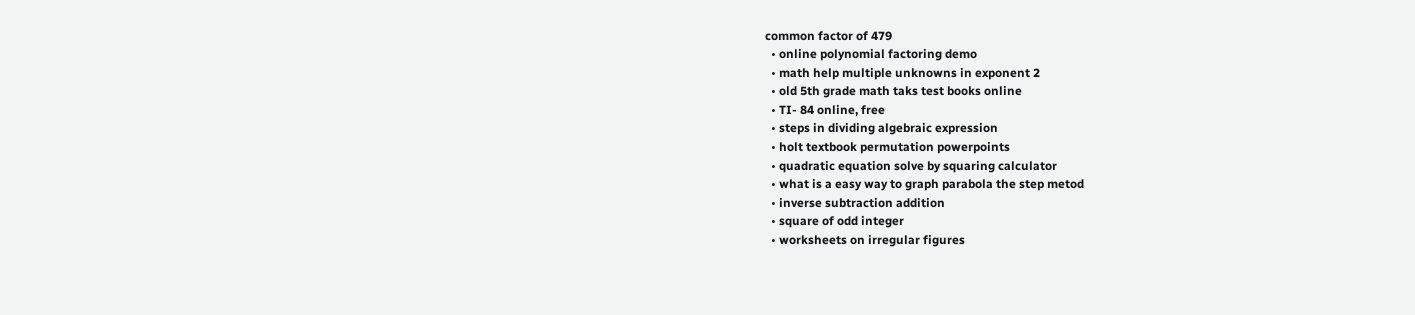common factor of 479
  • online polynomial factoring demo
  • math help multiple unknowns in exponent 2
  • old 5th grade math taks test books online
  • TI- 84 online, free
  • steps in dividing algebraic expression
  • holt textbook permutation powerpoints
  • quadratic equation solve by squaring calculator
  • what is a easy way to graph parabola the step metod
  • inverse subtraction addition
  • square of odd integer
  • worksheets on irregular figures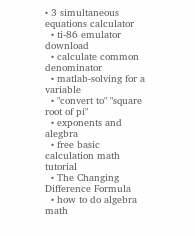• 3 simultaneous equations calculator
  • ti-86 emulator download
  • calculate common denominator
  • matlab-solving for a variable
  • "convert to" "square root of pi"
  • exponents and alegbra
  • free basic calculation math tutorial
  • The Changing Difference Formula
  • how to do algebra math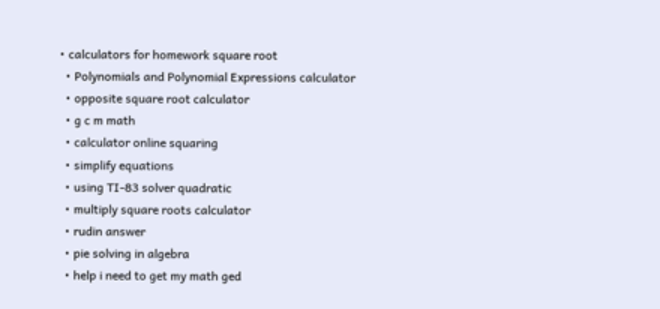• calculators for homework square root
  • Polynomials and Polynomial Expressions calculator
  • opposite square root calculator
  • g c m math
  • calculator online squaring
  • simplify equations
  • using TI-83 solver quadratic
  • multiply square roots calculator
  • rudin answer
  • pie solving in algebra
  • help i need to get my math ged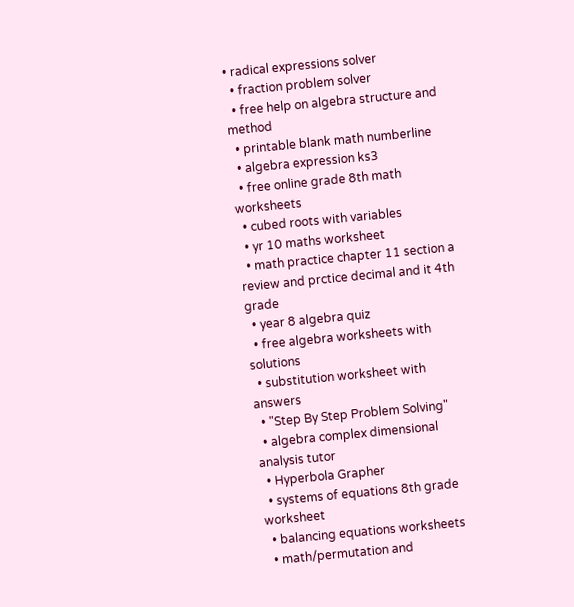• radical expressions solver
  • fraction problem solver
  • free help on algebra structure and method
  • printable blank math numberline
  • algebra expression ks3
  • free online grade 8th math worksheets
  • cubed roots with variables
  • yr 10 maths worksheet
  • math practice chapter 11 section a review and prctice decimal and it 4th grade
  • year 8 algebra quiz
  • free algebra worksheets with solutions
  • substitution worksheet with answers
  • "Step By Step Problem Solving"
  • algebra complex dimensional analysis tutor
  • Hyperbola Grapher
  • systems of equations 8th grade worksheet
  • balancing equations worksheets
  • math/permutation and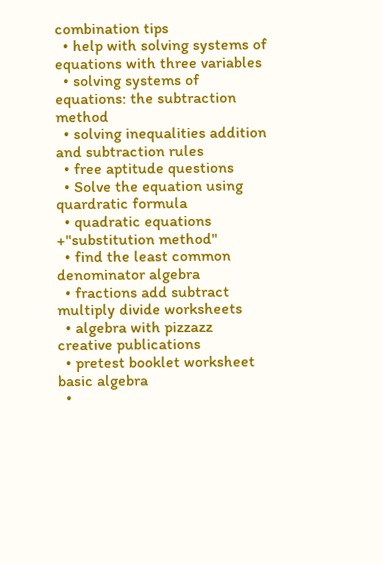combination tips
  • help with solving systems of equations with three variables
  • solving systems of equations: the subtraction method
  • solving inequalities addition and subtraction rules
  • free aptitude questions
  • Solve the equation using quardratic formula
  • quadratic equations +"substitution method"
  • find the least common denominator algebra
  • fractions add subtract multiply divide worksheets
  • algebra with pizzazz creative publications
  • pretest booklet worksheet basic algebra
  •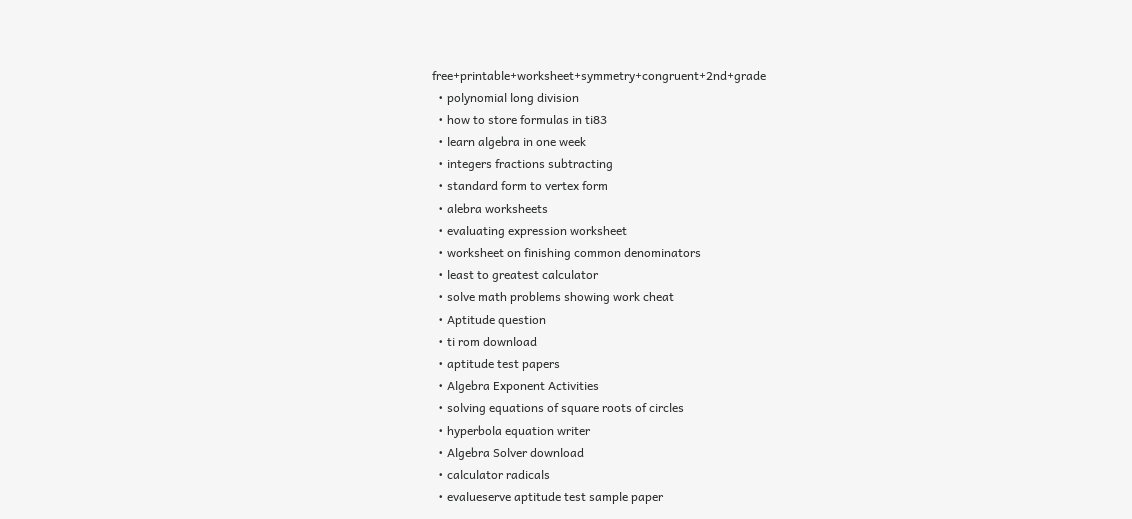free+printable+worksheet+symmetry+congruent+2nd+grade
  • polynomial long division
  • how to store formulas in ti83
  • learn algebra in one week
  • integers fractions subtracting
  • standard form to vertex form
  • alebra worksheets
  • evaluating expression worksheet
  • worksheet on finishing common denominators
  • least to greatest calculator
  • solve math problems showing work cheat
  • Aptitude question
  • ti rom download
  • aptitude test papers
  • Algebra Exponent Activities
  • solving equations of square roots of circles
  • hyperbola equation writer
  • Algebra Solver download
  • calculator radicals
  • evalueserve aptitude test sample paper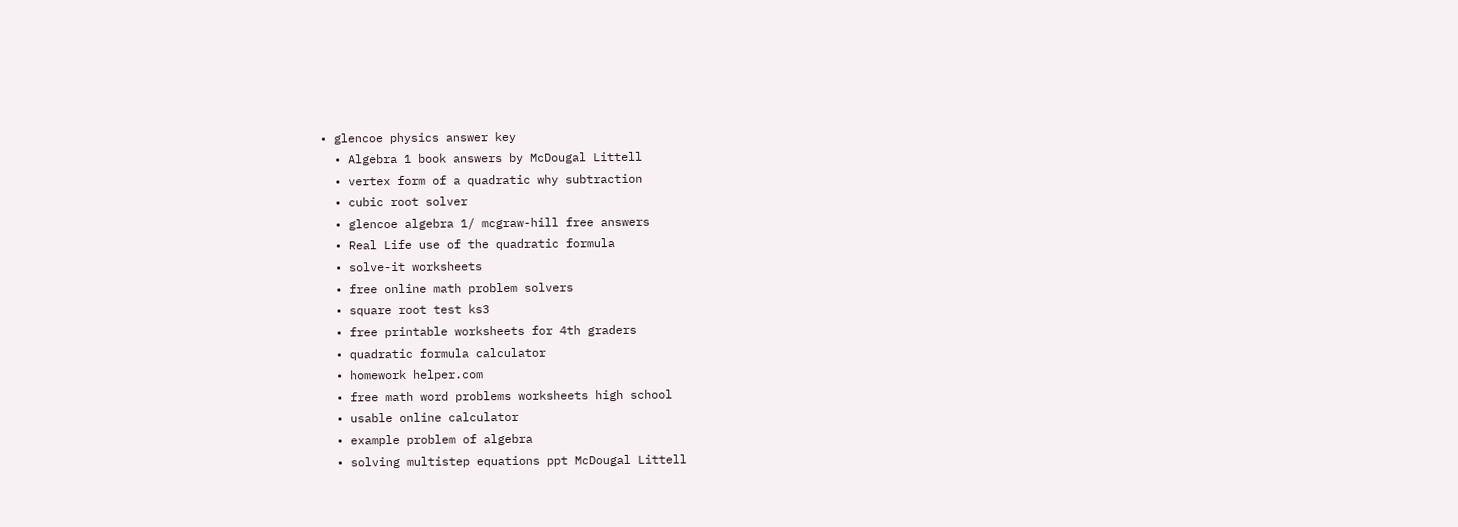• glencoe physics answer key
  • Algebra 1 book answers by McDougal Littell
  • vertex form of a quadratic why subtraction
  • cubic root solver
  • glencoe algebra 1/ mcgraw-hill free answers
  • Real Life use of the quadratic formula
  • solve-it worksheets
  • free online math problem solvers
  • square root test ks3
  • free printable worksheets for 4th graders
  • quadratic formula calculator
  • homework helper.com
  • free math word problems worksheets high school
  • usable online calculator
  • example problem of algebra
  • solving multistep equations ppt McDougal Littell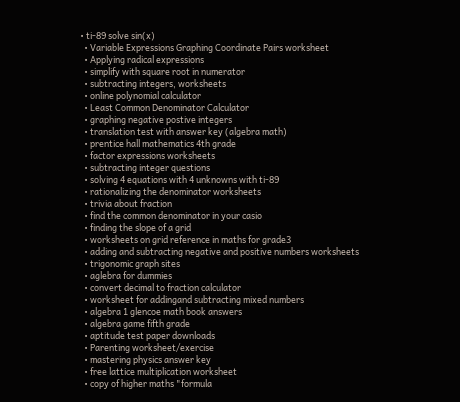• ti-89 solve sin(x)
  • Variable Expressions Graphing Coordinate Pairs worksheet
  • Applying radical expressions
  • simplify with square root in numerator
  • subtracting integers, worksheets
  • online polynomial calculator
  • Least Common Denominator Calculator
  • graphing negative postive integers
  • translation test with answer key (algebra math)
  • prentice hall mathematics 4th grade
  • factor expressions worksheets
  • subtracting integer questions
  • solving 4 equations with 4 unknowns with ti-89
  • rationalizing the denominator worksheets
  • trivia about fraction
  • find the common denominator in your casio
  • finding the slope of a grid
  • worksheets on grid reference in maths for grade3
  • adding and subtracting negative and positive numbers worksheets
  • trigonomic graph sites
  • aglebra for dummies
  • convert decimal to fraction calculator
  • worksheet for addingand subtracting mixed numbers
  • algebra 1 glencoe math book answers
  • algebra game fifth grade
  • aptitude test paper downloads
  • Parenting worksheet/exercise
  • mastering physics answer key
  • free lattice multiplication worksheet
  • copy of higher maths "formula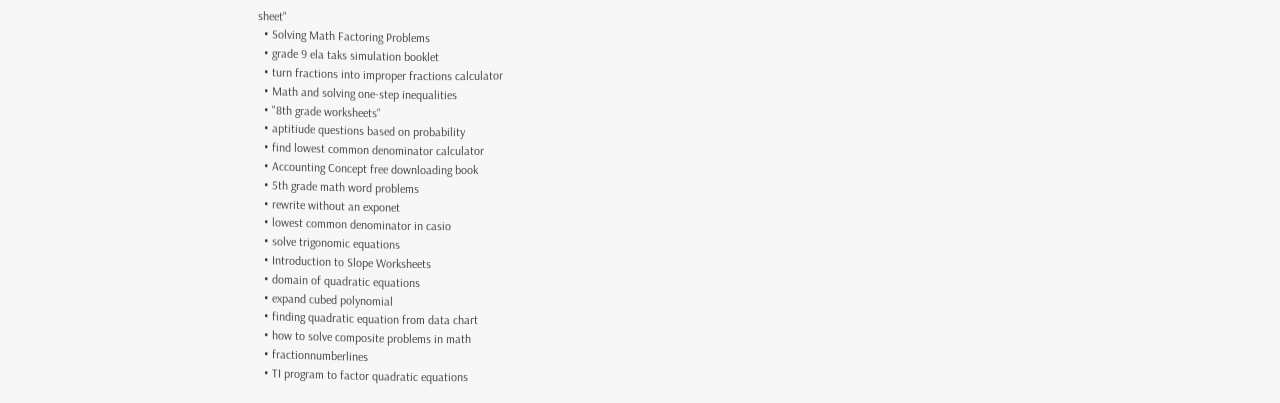sheet"
  • Solving Math Factoring Problems
  • grade 9 ela taks simulation booklet
  • turn fractions into improper fractions calculator
  • Math and solving one-step inequalities
  • "8th grade worksheets"
  • aptitiude questions based on probability
  • find lowest common denominator calculator
  • Accounting Concept free downloading book
  • 5th grade math word problems
  • rewrite without an exponet
  • lowest common denominator in casio
  • solve trigonomic equations
  • Introduction to Slope Worksheets
  • domain of quadratic equations
  • expand cubed polynomial
  • finding quadratic equation from data chart
  • how to solve composite problems in math
  • fractionnumberlines
  • TI program to factor quadratic equations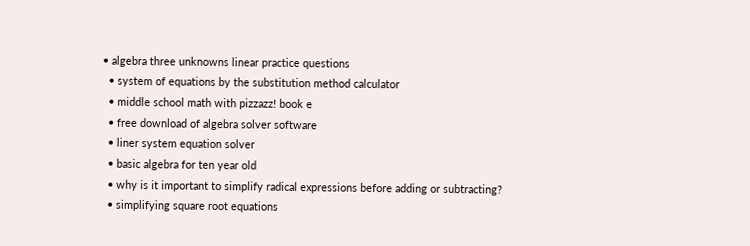• algebra three unknowns linear practice questions
  • system of equations by the substitution method calculator
  • middle school math with pizzazz! book e
  • free download of algebra solver software
  • liner system equation solver
  • basic algebra for ten year old
  • why is it important to simplify radical expressions before adding or subtracting?
  • simplifying square root equations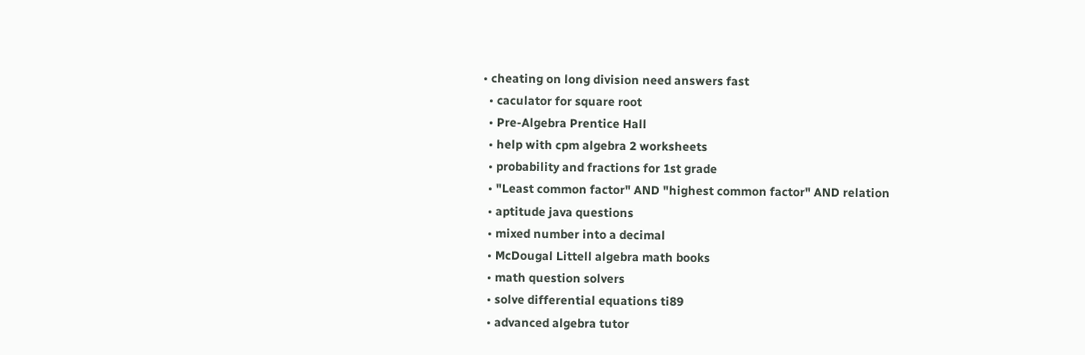• cheating on long division need answers fast
  • caculator for square root
  • Pre-Algebra Prentice Hall
  • help with cpm algebra 2 worksheets
  • probability and fractions for 1st grade
  • "Least common factor" AND "highest common factor" AND relation
  • aptitude java questions
  • mixed number into a decimal
  • McDougal Littell algebra math books
  • math question solvers
  • solve differential equations ti89
  • advanced algebra tutor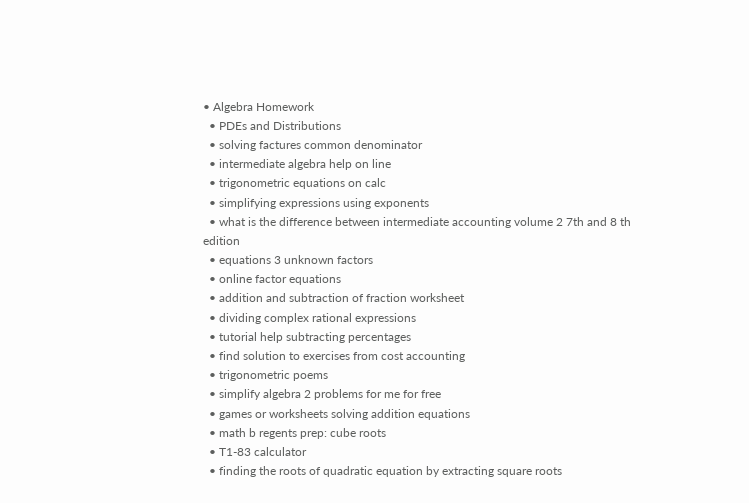• Algebra Homework
  • PDEs and Distributions
  • solving factures common denominator
  • intermediate algebra help on line
  • trigonometric equations on calc
  • simplifying expressions using exponents
  • what is the difference between intermediate accounting volume 2 7th and 8 th edition
  • equations 3 unknown factors
  • online factor equations
  • addition and subtraction of fraction worksheet
  • dividing complex rational expressions
  • tutorial help subtracting percentages
  • find solution to exercises from cost accounting
  • trigonometric poems
  • simplify algebra 2 problems for me for free
  • games or worksheets solving addition equations
  • math b regents prep: cube roots
  • T1-83 calculator
  • finding the roots of quadratic equation by extracting square roots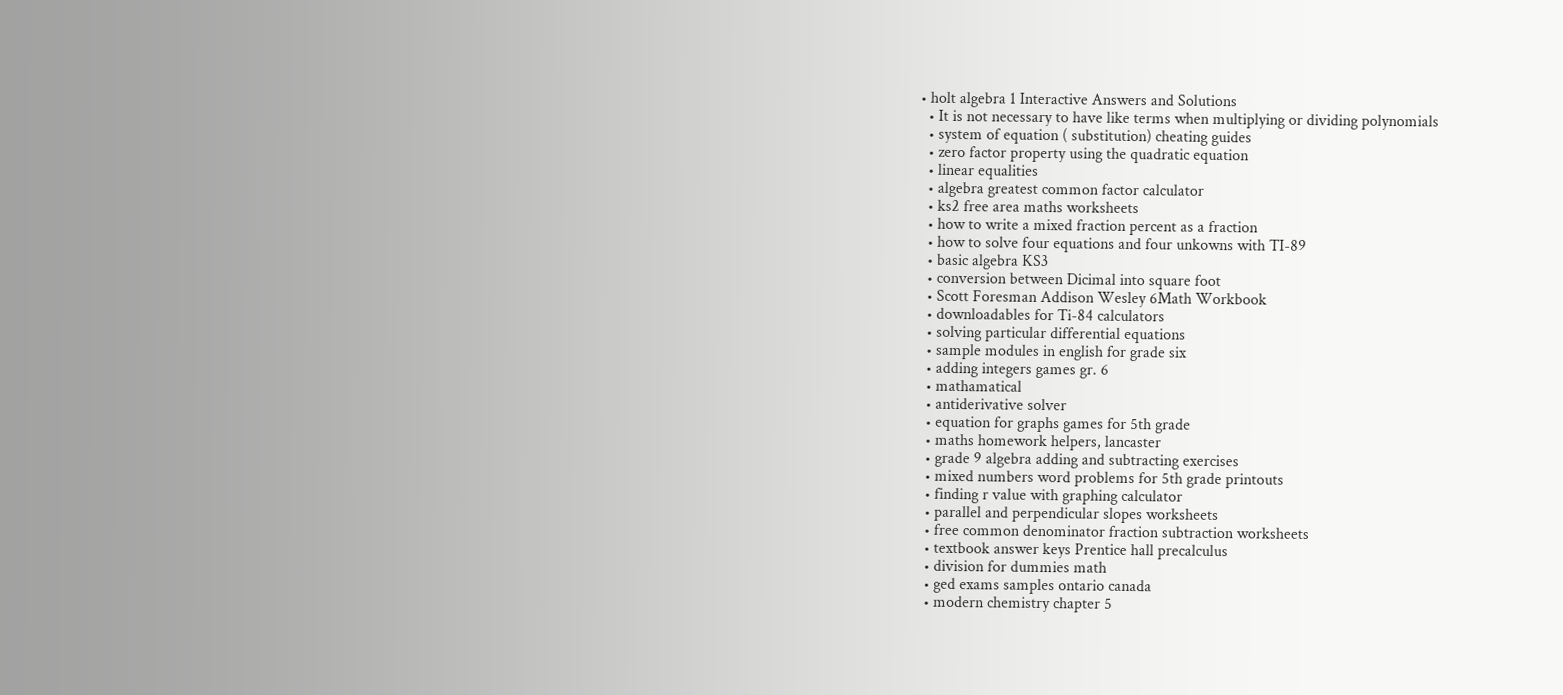• holt algebra 1 Interactive Answers and Solutions
  • It is not necessary to have like terms when multiplying or dividing polynomials
  • system of equation ( substitution) cheating guides
  • zero factor property using the quadratic equation
  • linear equalities
  • algebra greatest common factor calculator
  • ks2 free area maths worksheets
  • how to write a mixed fraction percent as a fraction
  • how to solve four equations and four unkowns with TI-89
  • basic algebra KS3
  • conversion between Dicimal into square foot
  • Scott Foresman Addison Wesley 6Math Workbook
  • downloadables for Ti-84 calculators
  • solving particular differential equations
  • sample modules in english for grade six
  • adding integers games gr. 6
  • mathamatical
  • antiderivative solver
  • equation for graphs games for 5th grade
  • maths homework helpers, lancaster
  • grade 9 algebra adding and subtracting exercises
  • mixed numbers word problems for 5th grade printouts
  • finding r value with graphing calculator
  • parallel and perpendicular slopes worksheets
  • free common denominator fraction subtraction worksheets
  • textbook answer keys Prentice hall precalculus
  • division for dummies math
  • ged exams samples ontario canada
  • modern chemistry chapter 5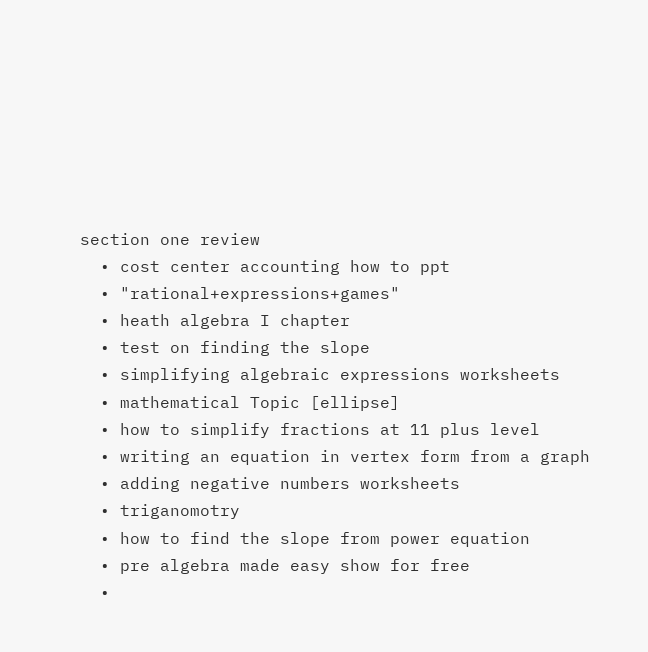section one review
  • cost center accounting how to ppt
  • "rational+expressions+games"
  • heath algebra I chapter
  • test on finding the slope
  • simplifying algebraic expressions worksheets
  • mathematical Topic [ellipse]
  • how to simplify fractions at 11 plus level
  • writing an equation in vertex form from a graph
  • adding negative numbers worksheets
  • triganomotry
  • how to find the slope from power equation
  • pre algebra made easy show for free
  •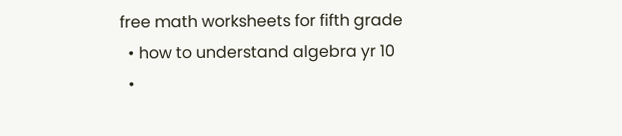free math worksheets for fifth grade
  • how to understand algebra yr 10
  •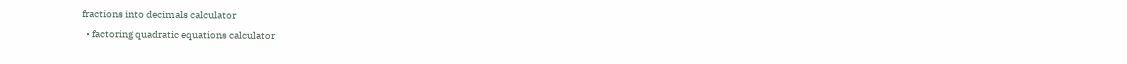fractions into decimals calculator
  • factoring quadratic equations calculator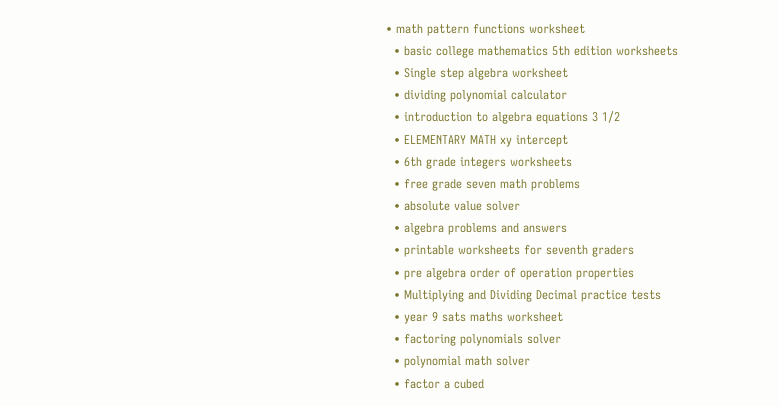• math pattern functions worksheet
  • basic college mathematics 5th edition worksheets
  • Single step algebra worksheet
  • dividing polynomial calculator
  • introduction to algebra equations 3 1/2
  • ELEMENTARY MATH xy intercept
  • 6th grade integers worksheets
  • free grade seven math problems
  • absolute value solver
  • algebra problems and answers
  • printable worksheets for seventh graders
  • pre algebra order of operation properties
  • Multiplying and Dividing Decimal practice tests
  • year 9 sats maths worksheet
  • factoring polynomials solver
  • polynomial math solver
  • factor a cubed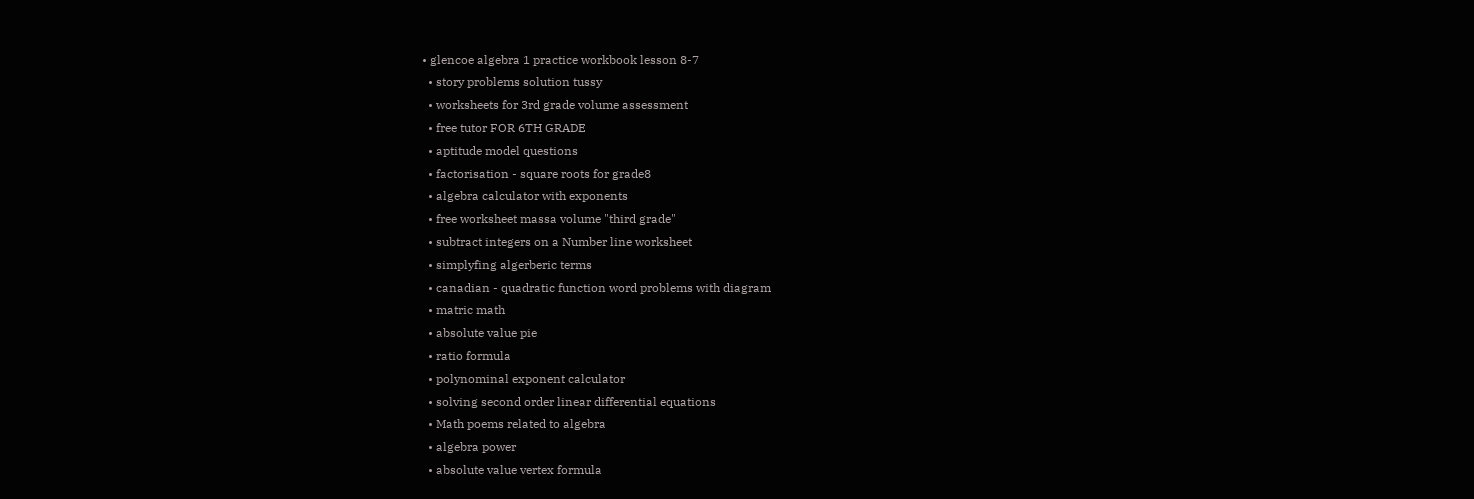• glencoe algebra 1 practice workbook lesson 8-7
  • story problems solution tussy
  • worksheets for 3rd grade volume assessment
  • free tutor FOR 6TH GRADE
  • aptitude model questions
  • factorisation - square roots for grade8
  • algebra calculator with exponents
  • free worksheet massa volume "third grade"
  • subtract integers on a Number line worksheet
  • simplyfing algerberic terms
  • canadian - quadratic function word problems with diagram
  • matric math
  • absolute value pie
  • ratio formula
  • polynominal exponent calculator
  • solving second order linear differential equations
  • Math poems related to algebra
  • algebra power
  • absolute value vertex formula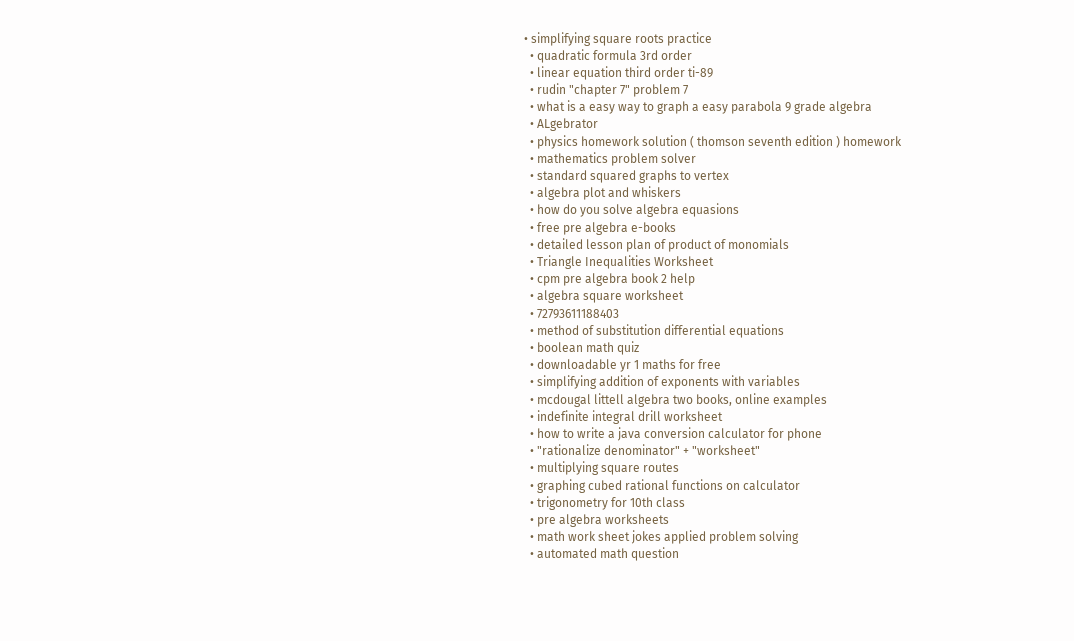• simplifying square roots practice
  • quadratic formula 3rd order
  • linear equation third order ti-89
  • rudin "chapter 7" problem 7
  • what is a easy way to graph a easy parabola 9 grade algebra
  • ALgebrator
  • physics homework solution ( thomson seventh edition ) homework
  • mathematics problem solver
  • standard squared graphs to vertex
  • algebra plot and whiskers
  • how do you solve algebra equasions
  • free pre algebra e-books
  • detailed lesson plan of product of monomials
  • Triangle Inequalities Worksheet
  • cpm pre algebra book 2 help
  • algebra square worksheet
  • 72793611188403
  • method of substitution differential equations
  • boolean math quiz
  • downloadable yr 1 maths for free
  • simplifying addition of exponents with variables
  • mcdougal littell algebra two books, online examples
  • indefinite integral drill worksheet
  • how to write a java conversion calculator for phone
  • "rationalize denominator" + "worksheet"
  • multiplying square routes
  • graphing cubed rational functions on calculator
  • trigonometry for 10th class
  • pre algebra worksheets
  • math work sheet jokes applied problem solving
  • automated math question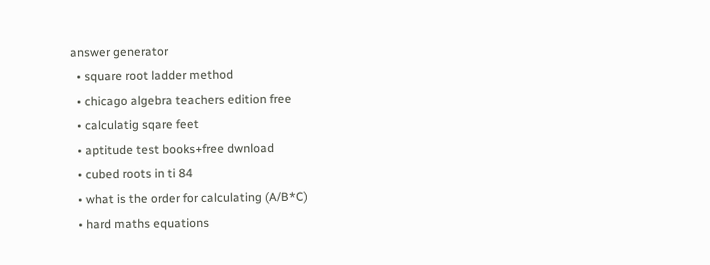answer generator
  • square root ladder method
  • chicago algebra teachers edition free
  • calculatig sqare feet
  • aptitude test books+free dwnload
  • cubed roots in ti 84
  • what is the order for calculating (A/B*C)
  • hard maths equations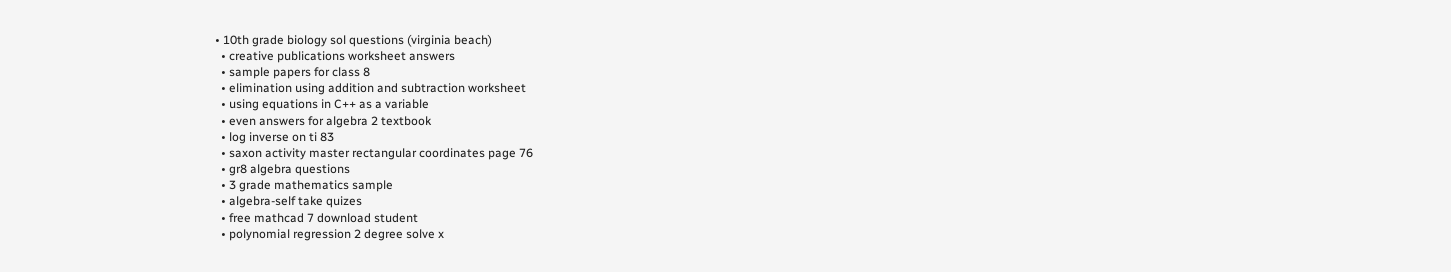• 10th grade biology sol questions (virginia beach)
  • creative publications worksheet answers
  • sample papers for class 8
  • elimination using addition and subtraction worksheet
  • using equations in C++ as a variable
  • even answers for algebra 2 textbook
  • log inverse on ti 83
  • saxon activity master rectangular coordinates page 76
  • gr8 algebra questions
  • 3 grade mathematics sample
  • algebra-self take quizes
  • free mathcad 7 download student
  • polynomial regression 2 degree solve x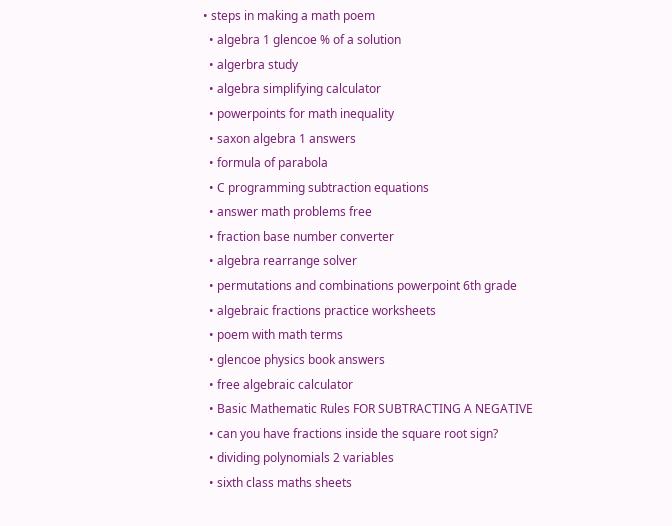• steps in making a math poem
  • algebra 1 glencoe % of a solution
  • algerbra study
  • algebra simplifying calculator
  • powerpoints for math inequality
  • saxon algebra 1 answers
  • formula of parabola
  • C programming subtraction equations
  • answer math problems free
  • fraction base number converter
  • algebra rearrange solver
  • permutations and combinations powerpoint 6th grade
  • algebraic fractions practice worksheets
  • poem with math terms
  • glencoe physics book answers
  • free algebraic calculator
  • Basic Mathematic Rules FOR SUBTRACTING A NEGATIVE
  • can you have fractions inside the square root sign?
  • dividing polynomials 2 variables
  • sixth class maths sheets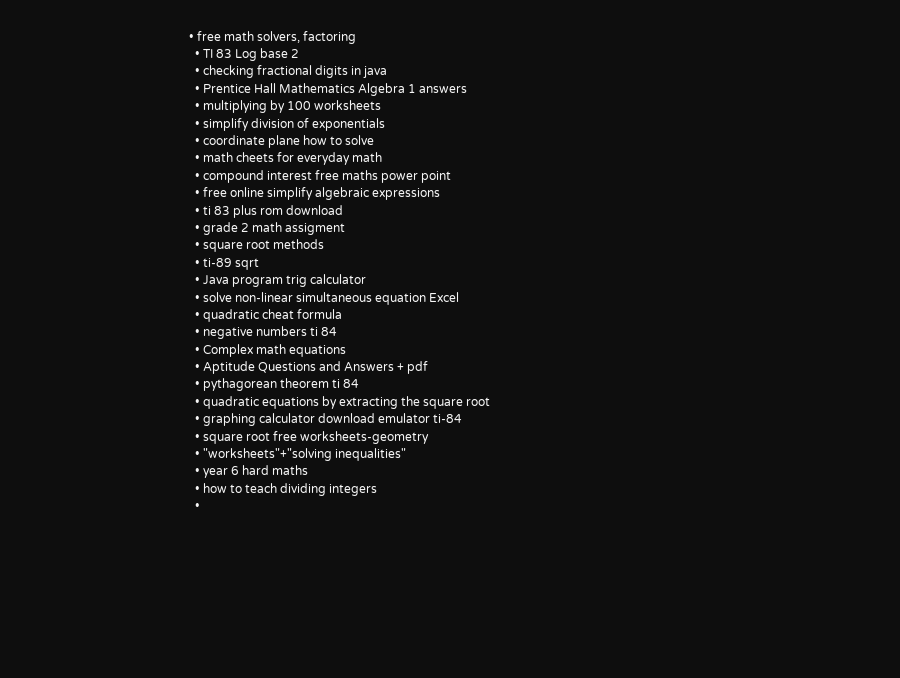• free math solvers, factoring
  • TI 83 Log base 2
  • checking fractional digits in java
  • Prentice Hall Mathematics Algebra 1 answers
  • multiplying by 100 worksheets
  • simplify division of exponentials
  • coordinate plane how to solve
  • math cheets for everyday math
  • compound interest free maths power point
  • free online simplify algebraic expressions
  • ti 83 plus rom download
  • grade 2 math assigment
  • square root methods
  • ti-89 sqrt
  • Java program trig calculator
  • solve non-linear simultaneous equation Excel
  • quadratic cheat formula
  • negative numbers ti 84
  • Complex math equations
  • Aptitude Questions and Answers + pdf
  • pythagorean theorem ti 84
  • quadratic equations by extracting the square root
  • graphing calculator download emulator ti-84
  • square root free worksheets-geometry
  • "worksheets"+"solving inequalities"
  • year 6 hard maths
  • how to teach dividing integers
  •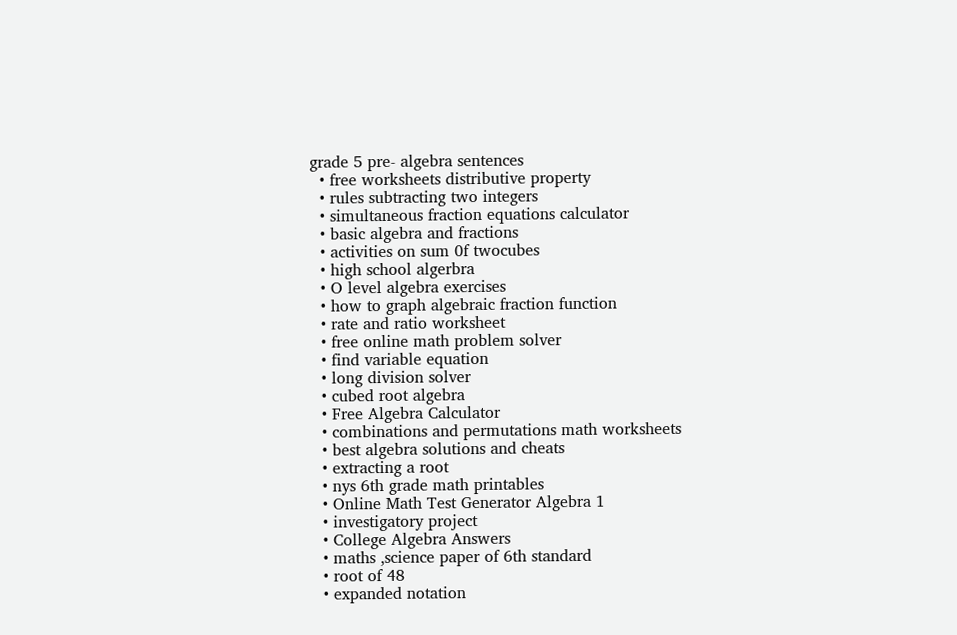grade 5 pre- algebra sentences
  • free worksheets distributive property
  • rules subtracting two integers
  • simultaneous fraction equations calculator
  • basic algebra and fractions
  • activities on sum 0f twocubes
  • high school algerbra
  • O level algebra exercises
  • how to graph algebraic fraction function
  • rate and ratio worksheet
  • free online math problem solver
  • find variable equation
  • long division solver
  • cubed root algebra
  • Free Algebra Calculator
  • combinations and permutations math worksheets
  • best algebra solutions and cheats
  • extracting a root
  • nys 6th grade math printables
  • Online Math Test Generator Algebra 1
  • investigatory project
  • College Algebra Answers
  • maths ,science paper of 6th standard
  • root of 48
  • expanded notation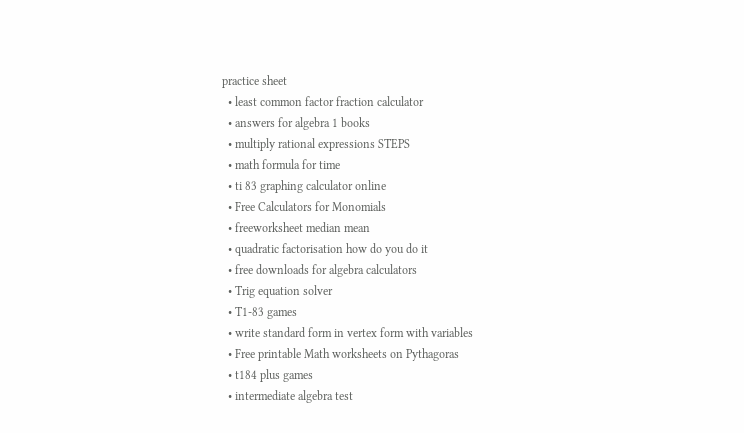practice sheet
  • least common factor fraction calculator
  • answers for algebra 1 books
  • multiply rational expressions STEPS
  • math formula for time
  • ti 83 graphing calculator online
  • Free Calculators for Monomials
  • freeworksheet median mean
  • quadratic factorisation how do you do it
  • free downloads for algebra calculators
  • Trig equation solver
  • T1-83 games
  • write standard form in vertex form with variables
  • Free printable Math worksheets on Pythagoras
  • t184 plus games
  • intermediate algebra test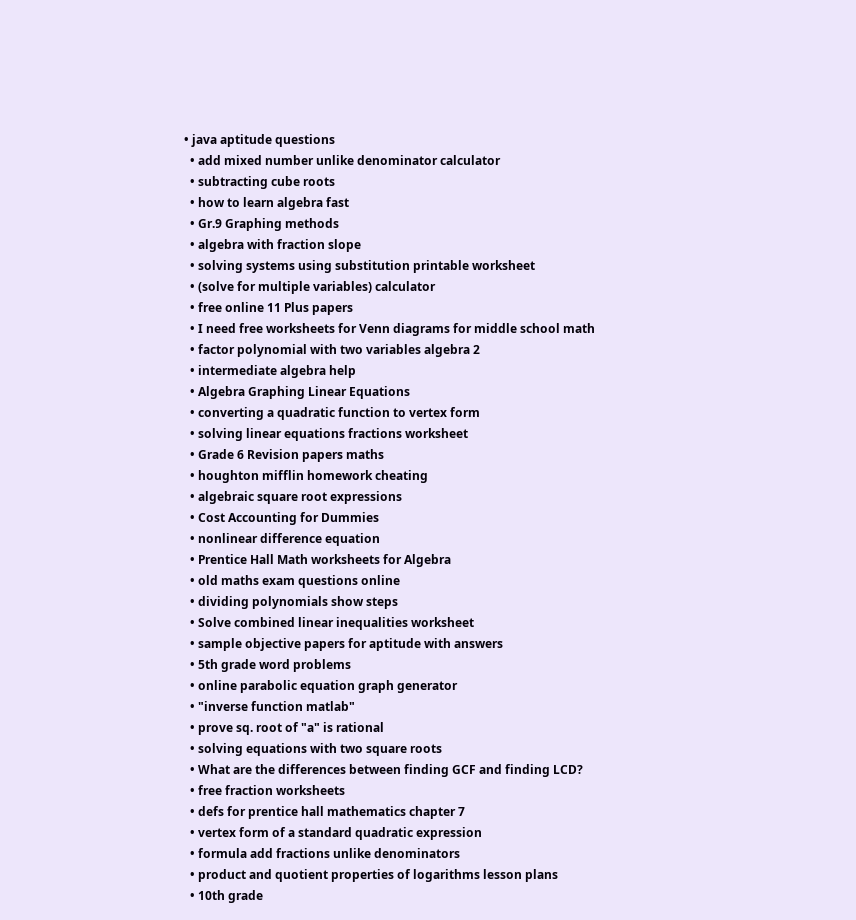• java aptitude questions
  • add mixed number unlike denominator calculator
  • subtracting cube roots
  • how to learn algebra fast
  • Gr.9 Graphing methods
  • algebra with fraction slope
  • solving systems using substitution printable worksheet
  • (solve for multiple variables) calculator
  • free online 11 Plus papers
  • I need free worksheets for Venn diagrams for middle school math
  • factor polynomial with two variables algebra 2
  • intermediate algebra help
  • Algebra Graphing Linear Equations
  • converting a quadratic function to vertex form
  • solving linear equations fractions worksheet
  • Grade 6 Revision papers maths
  • houghton mifflin homework cheating
  • algebraic square root expressions
  • Cost Accounting for Dummies
  • nonlinear difference equation
  • Prentice Hall Math worksheets for Algebra
  • old maths exam questions online
  • dividing polynomials show steps
  • Solve combined linear inequalities worksheet
  • sample objective papers for aptitude with answers
  • 5th grade word problems
  • online parabolic equation graph generator
  • "inverse function matlab"
  • prove sq. root of "a" is rational
  • solving equations with two square roots
  • What are the differences between finding GCF and finding LCD?
  • free fraction worksheets
  • defs for prentice hall mathematics chapter 7
  • vertex form of a standard quadratic expression
  • formula add fractions unlike denominators
  • product and quotient properties of logarithms lesson plans
  • 10th grade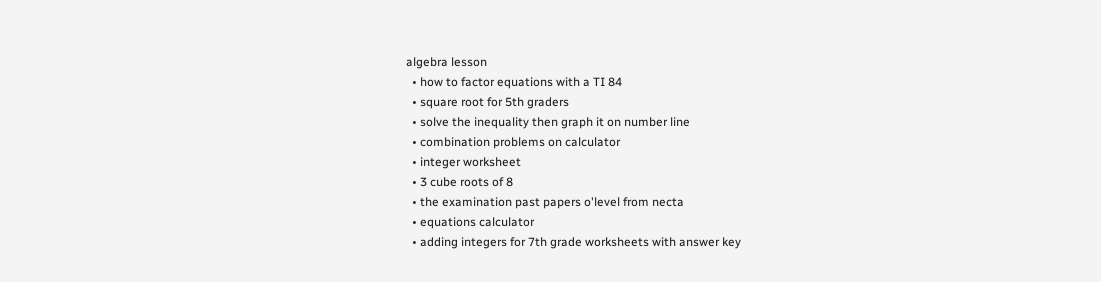algebra lesson
  • how to factor equations with a TI 84
  • square root for 5th graders
  • solve the inequality then graph it on number line
  • combination problems on calculator
  • integer worksheet
  • 3 cube roots of 8
  • the examination past papers o'level from necta
  • equations calculator
  • adding integers for 7th grade worksheets with answer key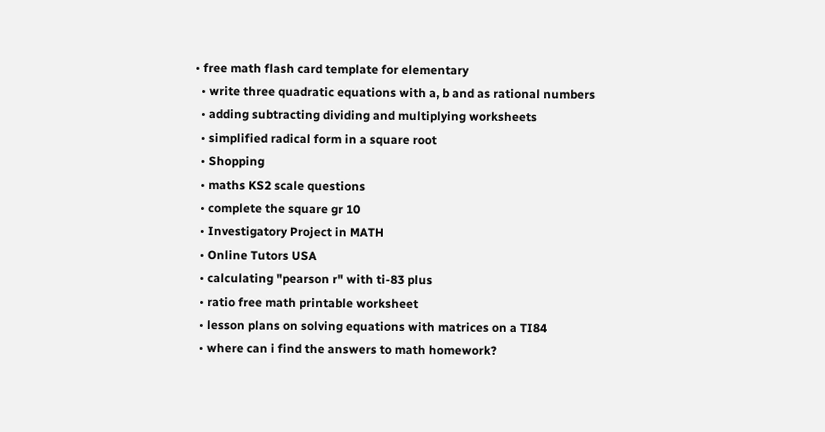• free math flash card template for elementary
  • write three quadratic equations with a, b and as rational numbers
  • adding subtracting dividing and multiplying worksheets
  • simplified radical form in a square root
  • Shopping
  • maths KS2 scale questions
  • complete the square gr 10
  • Investigatory Project in MATH
  • Online Tutors USA
  • calculating "pearson r" with ti-83 plus
  • ratio free math printable worksheet
  • lesson plans on solving equations with matrices on a TI84
  • where can i find the answers to math homework?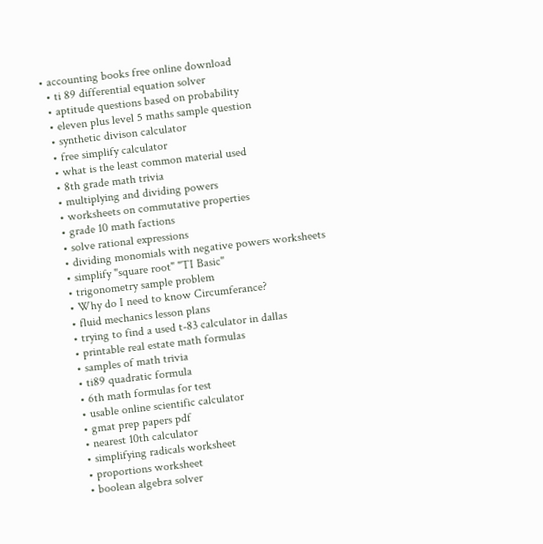• accounting books free online download
  • ti 89 differential equation solver
  • aptitude questions based on probability
  • eleven plus level 5 maths sample question
  • synthetic divison calculator
  • free simplify calculator
  • what is the least common material used
  • 8th grade math trivia
  • multiplying and dividing powers
  • worksheets on commutative properties
  • grade 10 math factions
  • solve rational expressions
  • dividing monomials with negative powers worksheets
  • simplify "square root" "TI Basic"
  • trigonometry sample problem
  • Why do I need to know Circumferance?
  • fluid mechanics lesson plans
  • trying to find a used t-83 calculator in dallas
  • printable real estate math formulas
  • samples of math trivia
  • ti89 quadratic formula
  • 6th math formulas for test
  • usable online scientific calculator
  • gmat prep papers pdf
  • nearest 10th calculator
  • simplifying radicals worksheet
  • proportions worksheet
  • boolean algebra solver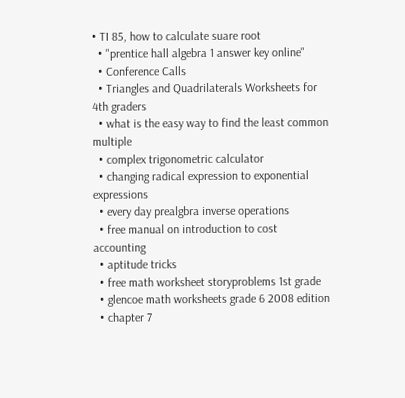• TI 85, how to calculate suare root
  • "prentice hall algebra 1 answer key online"
  • Conference Calls
  • Triangles and Quadrilaterals Worksheets for 4th graders
  • what is the easy way to find the least common multiple
  • complex trigonometric calculator
  • changing radical expression to exponential expressions
  • every day prealgbra inverse operations
  • free manual on introduction to cost accounting
  • aptitude tricks
  • free math worksheet storyproblems 1st grade
  • glencoe math worksheets grade 6 2008 edition
  • chapter 7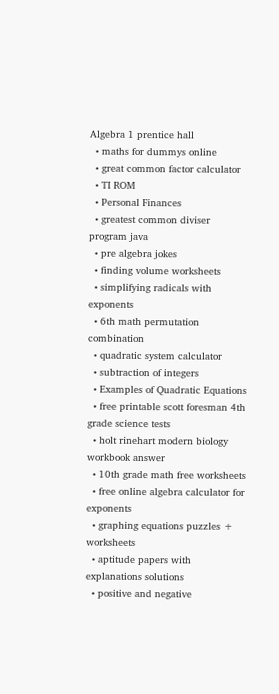Algebra 1 prentice hall
  • maths for dummys online
  • great common factor calculator
  • TI ROM
  • Personal Finances
  • greatest common diviser program java
  • pre algebra jokes
  • finding volume worksheets
  • simplifying radicals with exponents
  • 6th math permutation combination
  • quadratic system calculator
  • subtraction of integers
  • Examples of Quadratic Equations
  • free printable scott foresman 4th grade science tests
  • holt rinehart modern biology workbook answer
  • 10th grade math free worksheets
  • free online algebra calculator for exponents
  • graphing equations puzzles + worksheets
  • aptitude papers with explanations solutions
  • positive and negative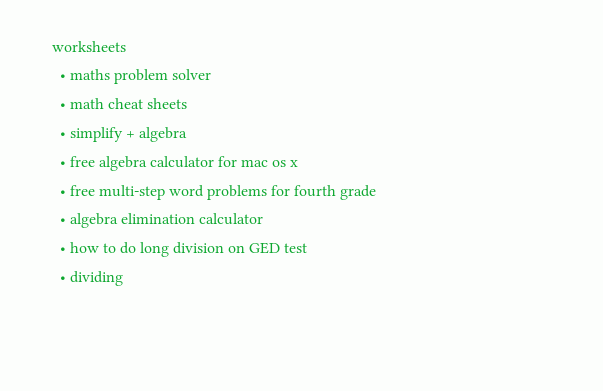worksheets
  • maths problem solver
  • math cheat sheets
  • simplify + algebra
  • free algebra calculator for mac os x
  • free multi-step word problems for fourth grade
  • algebra elimination calculator
  • how to do long division on GED test
  • dividing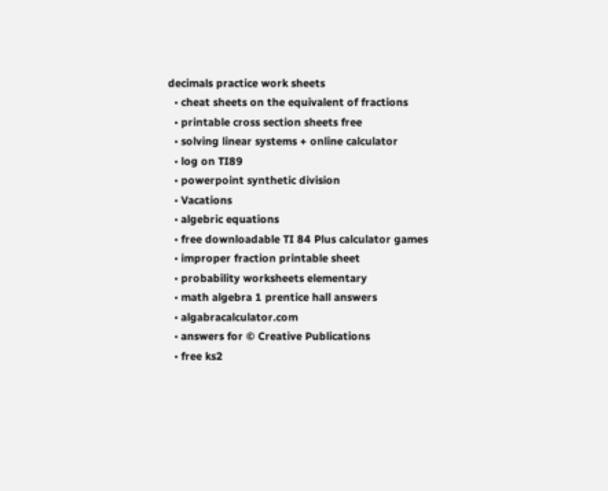decimals practice work sheets
  • cheat sheets on the equivalent of fractions
  • printable cross section sheets free
  • solving linear systems + online calculator
  • log on TI89
  • powerpoint synthetic division
  • Vacations
  • algebric equations
  • free downloadable TI 84 Plus calculator games
  • improper fraction printable sheet
  • probability worksheets elementary
  • math algebra 1 prentice hall answers
  • algabracalculator.com
  • answers for © Creative Publications
  • free ks2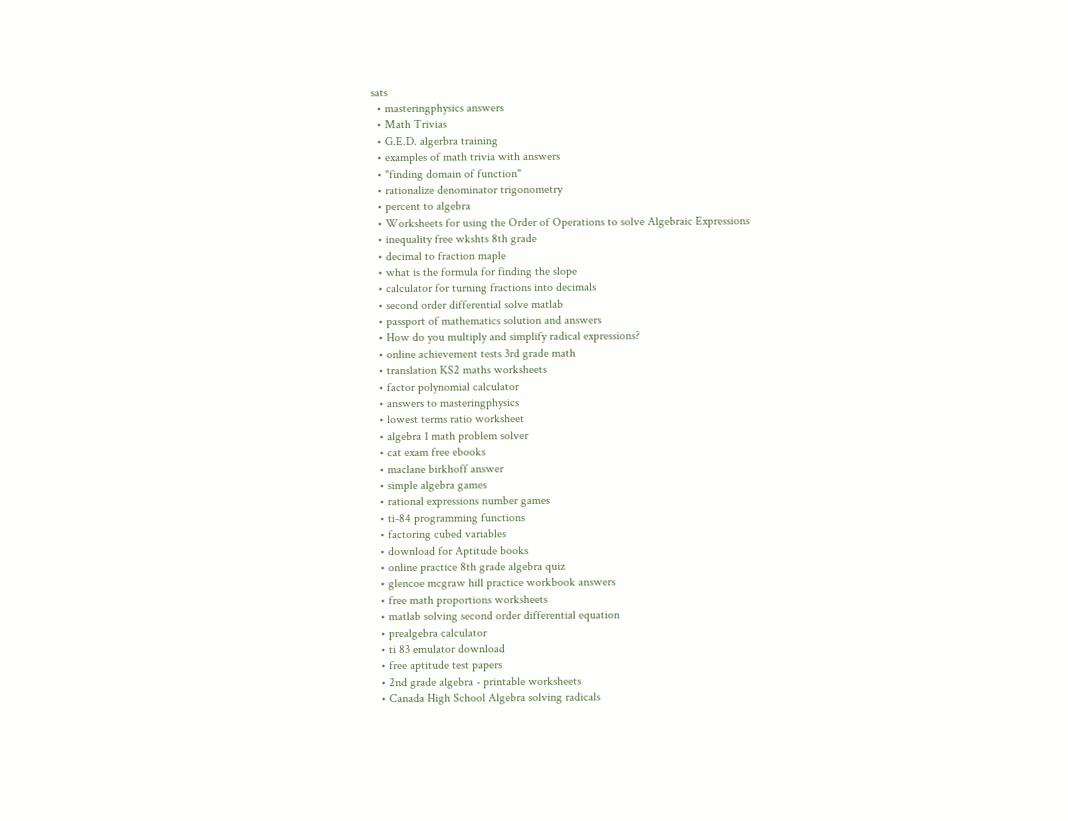sats
  • masteringphysics answers
  • Math Trivias
  • G.E.D. algerbra training
  • examples of math trivia with answers
  • "finding domain of function"
  • rationalize denominator trigonometry
  • percent to algebra
  • Worksheets for using the Order of Operations to solve Algebraic Expressions
  • inequality free wkshts 8th grade
  • decimal to fraction maple
  • what is the formula for finding the slope
  • calculator for turning fractions into decimals
  • second order differential solve matlab
  • passport of mathematics solution and answers
  • How do you multiply and simplify radical expressions?
  • online achievement tests 3rd grade math
  • translation KS2 maths worksheets
  • factor polynomial calculator
  • answers to masteringphysics
  • lowest terms ratio worksheet
  • algebra 1 math problem solver
  • cat exam free ebooks
  • maclane birkhoff answer
  • simple algebra games
  • rational expressions number games
  • ti-84 programming functions
  • factoring cubed variables
  • download for Aptitude books
  • online practice 8th grade algebra quiz
  • glencoe mcgraw hill practice workbook answers
  • free math proportions worksheets
  • matlab solving second order differential equation
  • prealgebra calculator
  • ti 83 emulator download
  • free aptitude test papers
  • 2nd grade algebra - printable worksheets
  • Canada High School Algebra solving radicals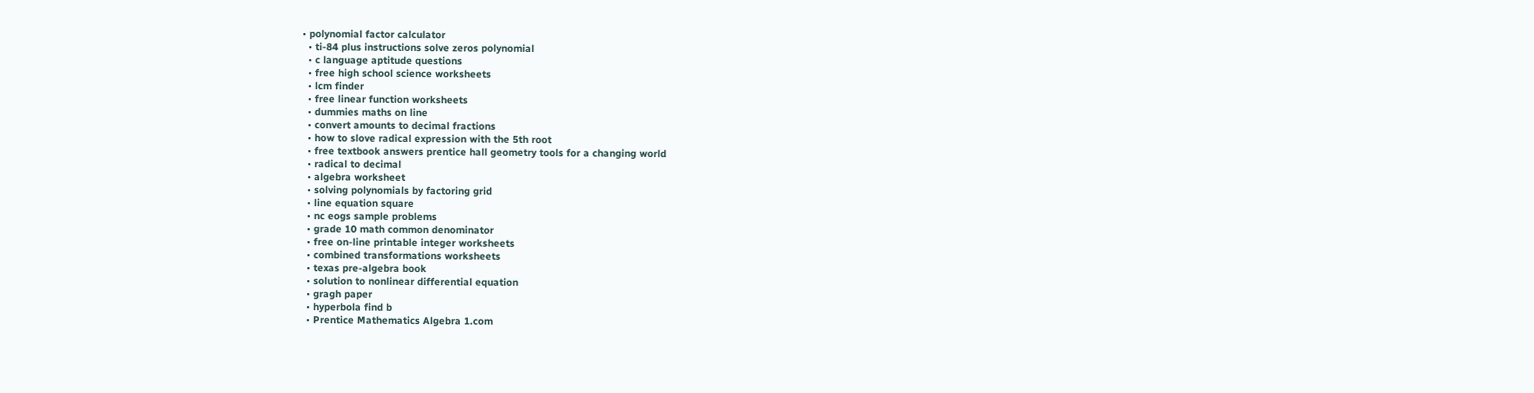• polynomial factor calculator
  • ti-84 plus instructions solve zeros polynomial
  • c language aptitude questions
  • free high school science worksheets
  • lcm finder
  • free linear function worksheets
  • dummies maths on line
  • convert amounts to decimal fractions
  • how to slove radical expression with the 5th root
  • free textbook answers prentice hall geometry tools for a changing world
  • radical to decimal
  • algebra worksheet
  • solving polynomials by factoring grid
  • line equation square
  • nc eogs sample problems
  • grade 10 math common denominator
  • free on-line printable integer worksheets
  • combined transformations worksheets
  • texas pre-algebra book
  • solution to nonlinear differential equation
  • gragh paper
  • hyperbola find b
  • Prentice Mathematics Algebra 1.com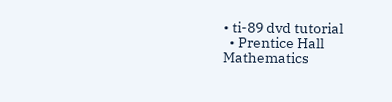• ti-89 dvd tutorial
  • Prentice Hall Mathematics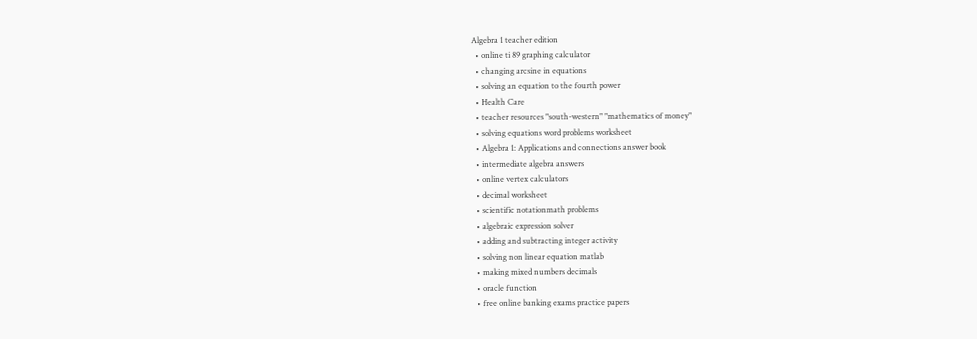Algebra 1 teacher edition
  • online ti 89 graphing calculator
  • changing arcsine in equations
  • solving an equation to the fourth power
  • Health Care
  • teacher resources "south-western" "mathematics of money"
  • solving equations word problems worksheet
  • Algebra 1: Applications and connections answer book
  • intermediate algebra answers
  • online vertex calculators
  • decimal worksheet
  • scientific notationmath problems
  • algebraic expression solver
  • adding and subtracting integer activity
  • solving non linear equation matlab
  • making mixed numbers decimals
  • oracle function
  • free online banking exams practice papers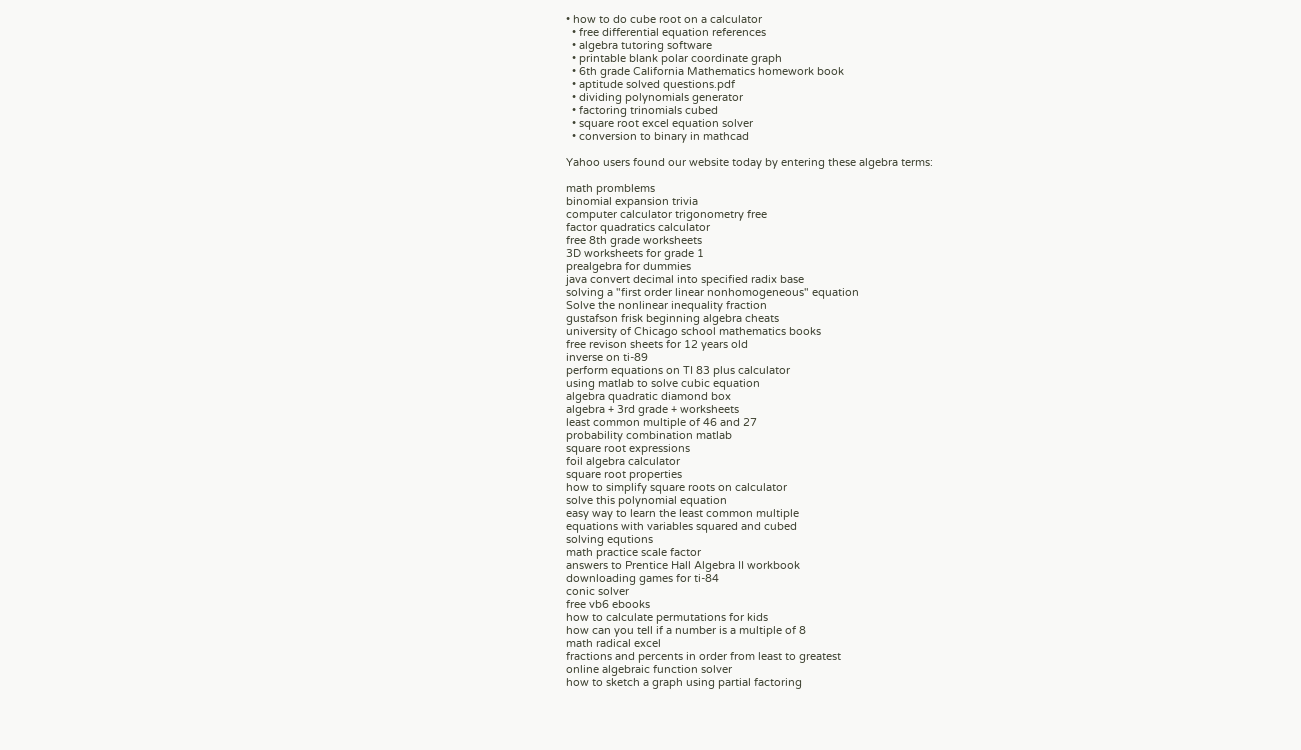• how to do cube root on a calculator
  • free differential equation references
  • algebra tutoring software
  • printable blank polar coordinate graph
  • 6th grade California Mathematics homework book
  • aptitude solved questions.pdf
  • dividing polynomials generator
  • factoring trinomials cubed
  • square root excel equation solver
  • conversion to binary in mathcad

Yahoo users found our website today by entering these algebra terms:

math promblems
binomial expansion trivia
computer calculator trigonometry free
factor quadratics calculator
free 8th grade worksheets
3D worksheets for grade 1
prealgebra for dummies
java convert decimal into specified radix base
solving a "first order linear nonhomogeneous" equation
Solve the nonlinear inequality fraction
gustafson frisk beginning algebra cheats
university of Chicago school mathematics books
free revison sheets for 12 years old
inverse on ti-89
perform equations on TI 83 plus calculator
using matlab to solve cubic equation
algebra quadratic diamond box
algebra + 3rd grade + worksheets
least common multiple of 46 and 27
probability combination matlab
square root expressions
foil algebra calculator
square root properties
how to simplify square roots on calculator
solve this polynomial equation
easy way to learn the least common multiple
equations with variables squared and cubed
solving equtions
math practice scale factor
answers to Prentice Hall Algebra II workbook
downloading games for ti-84
conic solver
free vb6 ebooks
how to calculate permutations for kids
how can you tell if a number is a multiple of 8
math radical excel
fractions and percents in order from least to greatest
online algebraic function solver
how to sketch a graph using partial factoring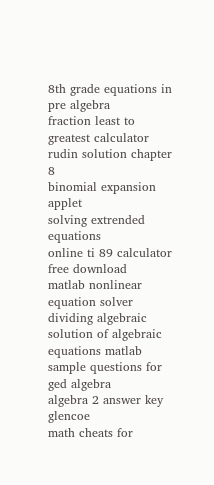8th grade equations in pre algebra
fraction least to greatest calculator
rudin solution chapter 8
binomial expansion applet
solving extrended equations
online ti 89 calculator free download
matlab nonlinear equation solver
dividing algebraic
solution of algebraic equations matlab
sample questions for ged algebra
algebra 2 answer key glencoe
math cheats for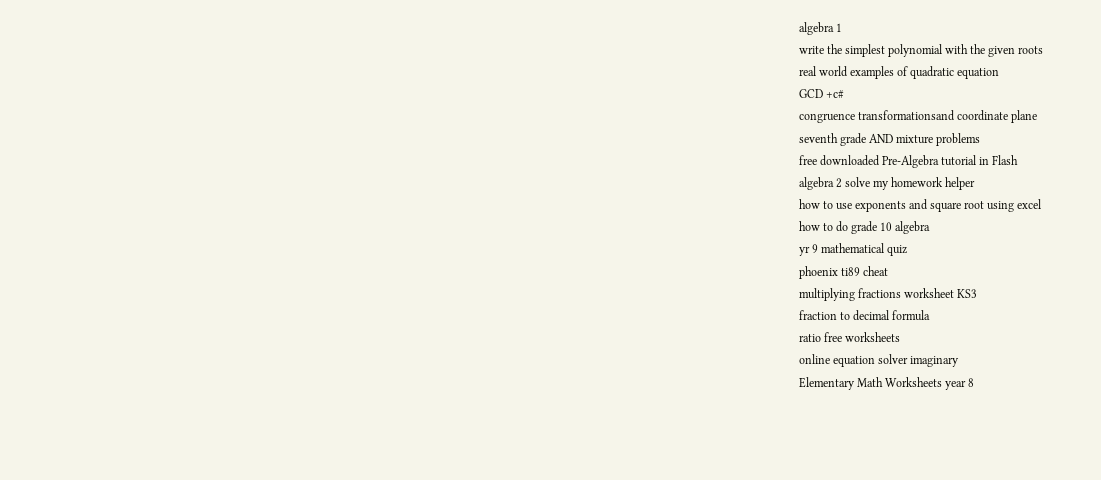algebra 1
write the simplest polynomial with the given roots
real world examples of quadratic equation
GCD +c#
congruence transformationsand coordinate plane
seventh grade AND mixture problems
free downloaded Pre-Algebra tutorial in Flash
algebra 2 solve my homework helper
how to use exponents and square root using excel
how to do grade 10 algebra
yr 9 mathematical quiz
phoenix ti89 cheat
multiplying fractions worksheet KS3
fraction to decimal formula
ratio free worksheets
online equation solver imaginary
Elementary Math Worksheets year 8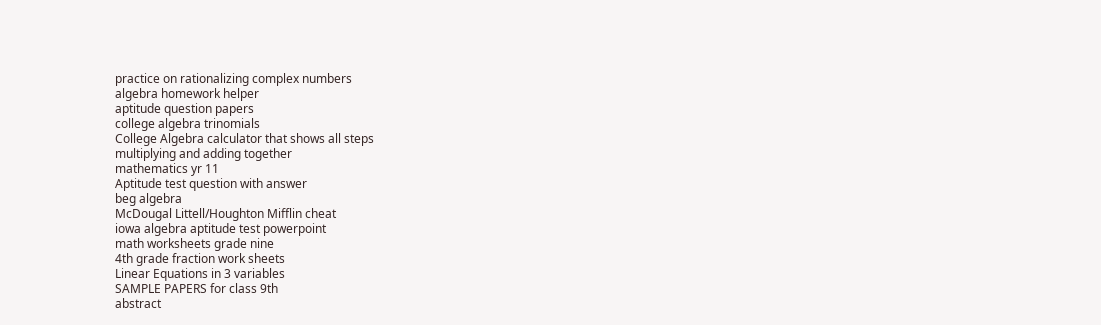practice on rationalizing complex numbers
algebra homework helper
aptitude question papers
college algebra trinomials
College Algebra calculator that shows all steps
multiplying and adding together
mathematics yr 11
Aptitude test question with answer
beg algebra
McDougal Littell/Houghton Mifflin cheat
iowa algebra aptitude test powerpoint
math worksheets grade nine
4th grade fraction work sheets
Linear Equations in 3 variables
SAMPLE PAPERS for class 9th
abstract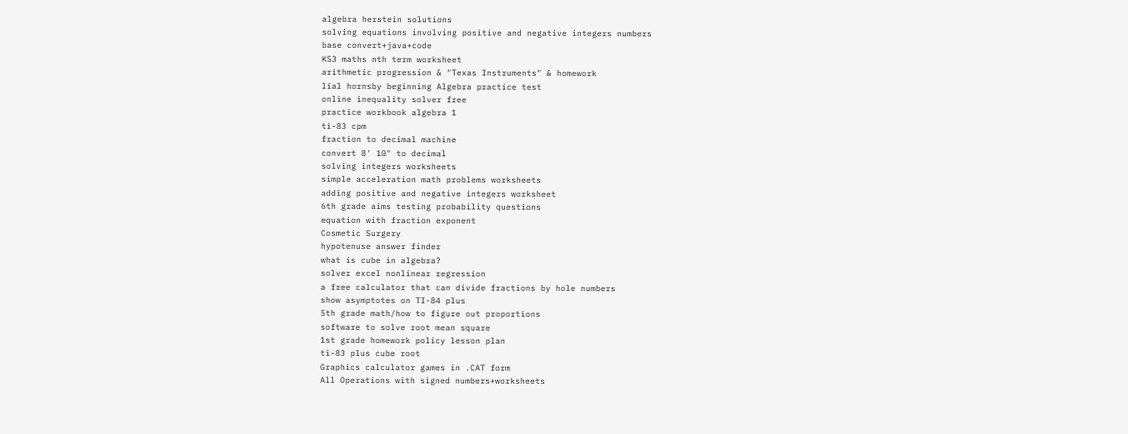algebra herstein solutions
solving equations involving positive and negative integers numbers
base convert+java+code
KS3 maths nth term worksheet
arithmetic progression & "Texas Instruments" & homework
lial hornsby beginning Algebra practice test
online inequality solver free
practice workbook algebra 1
ti-83 cpm
fraction to decimal machine
convert 8' 10" to decimal
solving integers worksheets
simple acceleration math problems worksheets
adding positive and negative integers worksheet
6th grade aims testing probability questions
equation with fraction exponent
Cosmetic Surgery
hypotenuse answer finder
what is cube in algebra?
solver excel nonlinear regression
a free calculator that can divide fractions by hole numbers
show asymptotes on TI-84 plus
5th grade math/how to figure out proportions
software to solve root mean square
1st grade homework policy lesson plan
ti-83 plus cube root
Graphics calculator games in .CAT form
All Operations with signed numbers+worksheets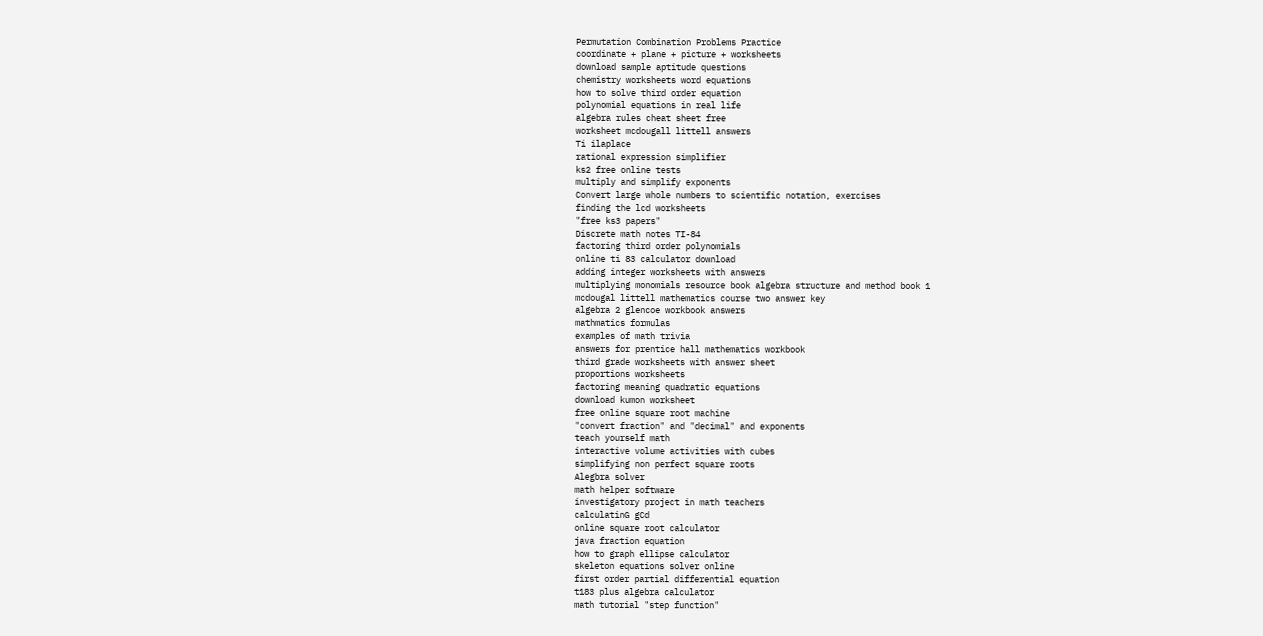Permutation Combination Problems Practice
coordinate + plane + picture + worksheets
download sample aptitude questions
chemistry worksheets word equations
how to solve third order equation
polynomial equations in real life
algebra rules cheat sheet free
worksheet mcdougall littell answers
Ti ilaplace
rational expression simplifier
ks2 free online tests
multiply and simplify exponents
Convert large whole numbers to scientific notation, exercises
finding the lcd worksheets
"free ks3 papers"
Discrete math notes TI-84
factoring third order polynomials
online ti 83 calculator download
adding integer worksheets with answers
multiplying monomials resource book algebra structure and method book 1
mcdougal littell mathematics course two answer key
algebra 2 glencoe workbook answers
mathmatics formulas
examples of math trivia
answers for prentice hall mathematics workbook
third grade worksheets with answer sheet
proportions worksheets
factoring meaning quadratic equations
download kumon worksheet
free online square root machine
"convert fraction" and "decimal" and exponents
teach yourself math
interactive volume activities with cubes
simplifying non perfect square roots
Alegbra solver
math helper software
investigatory project in math teachers
calculatinG gCd
online square root calculator
java fraction equation
how to graph ellipse calculator
skeleton equations solver online
first order partial differential equation
t183 plus algebra calculator
math tutorial "step function"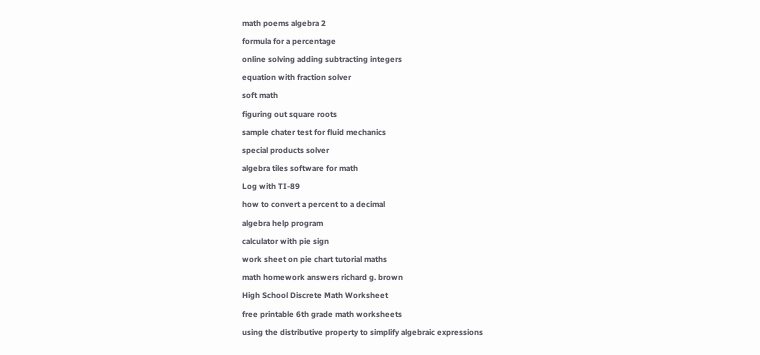math poems algebra 2
formula for a percentage
online solving adding subtracting integers
equation with fraction solver
soft math
figuring out square roots
sample chater test for fluid mechanics
special products solver
algebra tiles software for math
Log with TI-89
how to convert a percent to a decimal
algebra help program
calculator with pie sign
work sheet on pie chart tutorial maths
math homework answers richard g. brown
High School Discrete Math Worksheet
free printable 6th grade math worksheets
using the distributive property to simplify algebraic expressions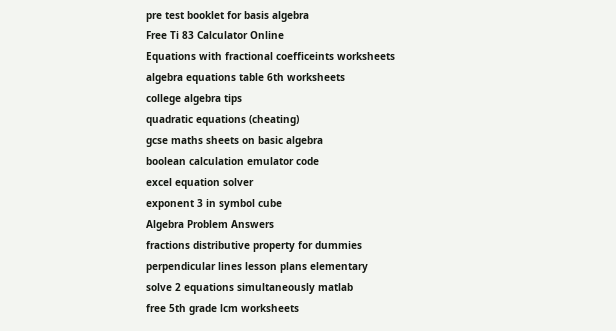pre test booklet for basis algebra
Free Ti 83 Calculator Online
Equations with fractional coefficeints worksheets
algebra equations table 6th worksheets
college algebra tips
quadratic equations (cheating)
gcse maths sheets on basic algebra
boolean calculation emulator code
excel equation solver
exponent 3 in symbol cube
Algebra Problem Answers
fractions distributive property for dummies
perpendicular lines lesson plans elementary
solve 2 equations simultaneously matlab
free 5th grade lcm worksheets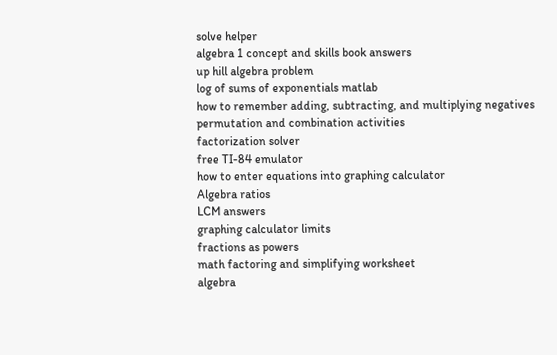solve helper
algebra 1 concept and skills book answers
up hill algebra problem
log of sums of exponentials matlab
how to remember adding, subtracting, and multiplying negatives
permutation and combination activities
factorization solver
free TI-84 emulator
how to enter equations into graphing calculator
Algebra ratios
LCM answers
graphing calculator limits
fractions as powers
math factoring and simplifying worksheet
algebra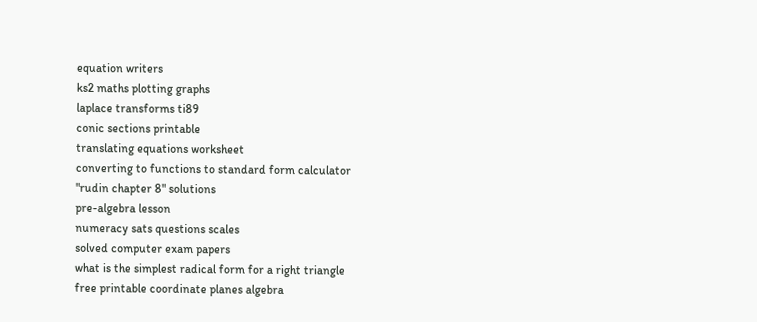equation writers
ks2 maths plotting graphs
laplace transforms ti89
conic sections printable
translating equations worksheet
converting to functions to standard form calculator
"rudin chapter 8" solutions
pre-algebra lesson
numeracy sats questions scales
solved computer exam papers
what is the simplest radical form for a right triangle
free printable coordinate planes algebra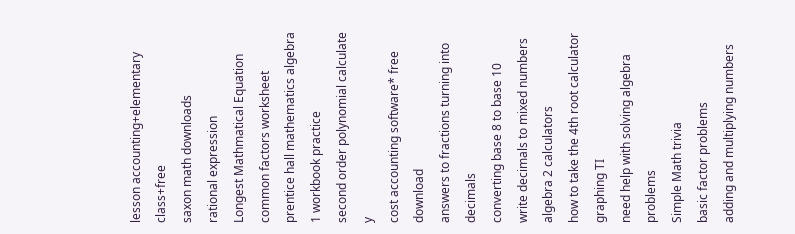lesson accounting+elementary class+free
saxon math downloads
rational expression
Longest Mathmatical Equation
common factors worksheet
prentice hall mathematics algebra 1 workbook practice
second order polynomial calculate y
cost accounting software* free download
answers to fractions turning into decimals
converting base 8 to base 10
write decimals to mixed numbers
algebra 2 calculators
how to take the 4th root calculator graphing TI
need help with solving algebra problems
Simple Math trivia
basic factor problems
adding and multiplying numbers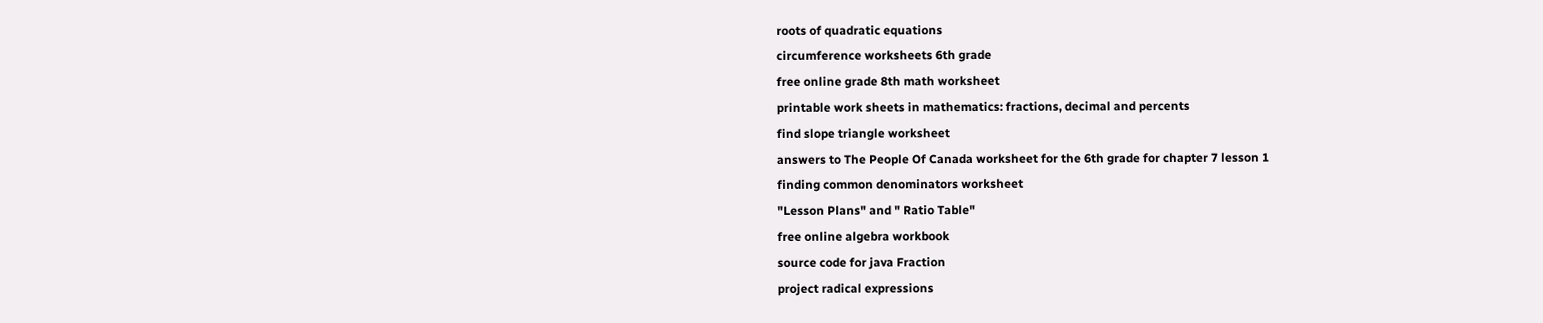roots of quadratic equations
circumference worksheets 6th grade
free online grade 8th math worksheet
printable work sheets in mathematics: fractions, decimal and percents
find slope triangle worksheet
answers to The People Of Canada worksheet for the 6th grade for chapter 7 lesson 1
finding common denominators worksheet
"Lesson Plans" and " Ratio Table"
free online algebra workbook
source code for java Fraction
project radical expressions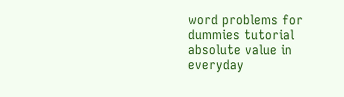word problems for dummies tutorial
absolute value in everyday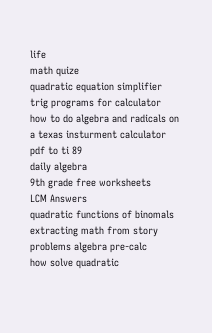life
math quize
quadratic equation simplifier
trig programs for calculator
how to do algebra and radicals on a texas insturment calculator
pdf to ti 89
daily algebra
9th grade free worksheets
LCM Answers
quadratic functions of binomals
extracting math from story problems algebra pre-calc
how solve quadratic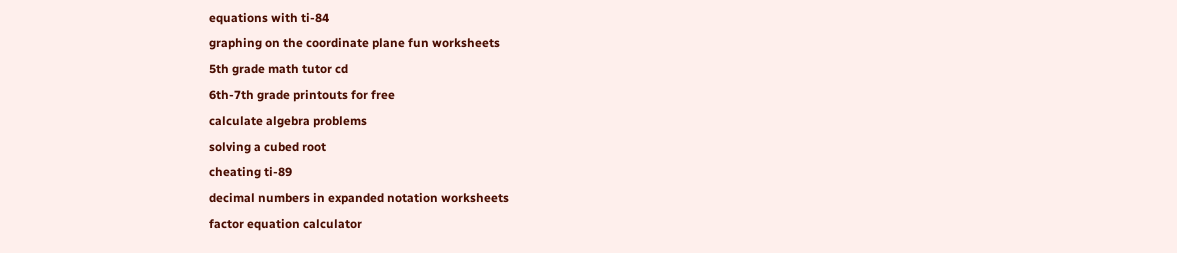equations with ti-84
graphing on the coordinate plane fun worksheets
5th grade math tutor cd
6th-7th grade printouts for free
calculate algebra problems
solving a cubed root
cheating ti-89
decimal numbers in expanded notation worksheets
factor equation calculator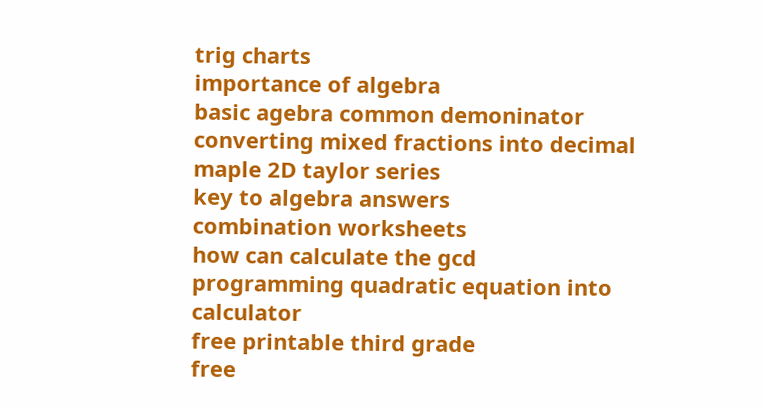trig charts
importance of algebra
basic agebra common demoninator
converting mixed fractions into decimal
maple 2D taylor series
key to algebra answers
combination worksheets
how can calculate the gcd
programming quadratic equation into calculator
free printable third grade
free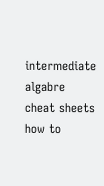intermediate algabre cheat sheets
how to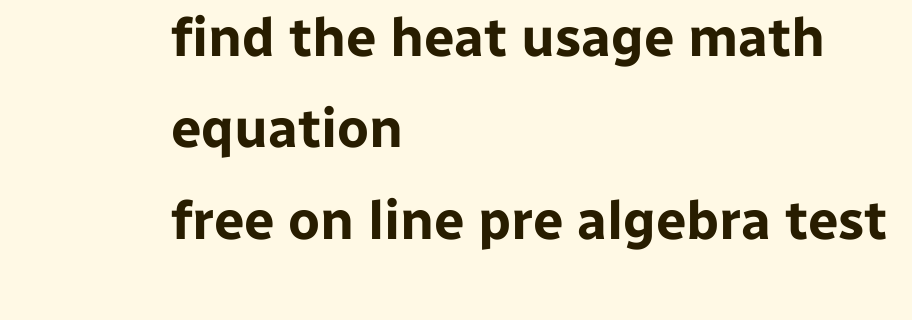find the heat usage math equation
free on line pre algebra test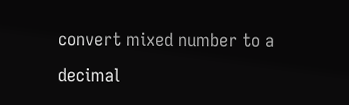convert mixed number to a decimal